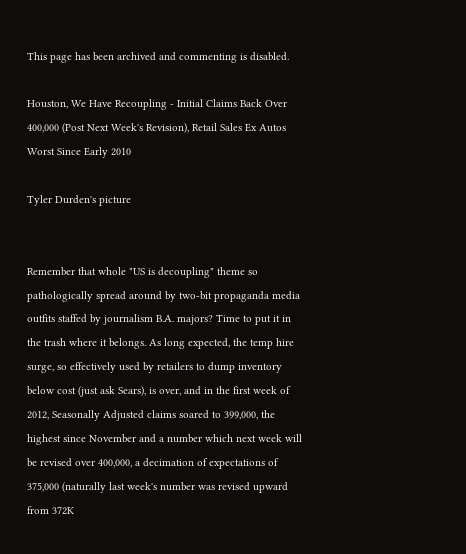This page has been archived and commenting is disabled.

Houston, We Have Recoupling - Initial Claims Back Over 400,000 (Post Next Week's Revision), Retail Sales Ex Autos Worst Since Early 2010

Tyler Durden's picture


Remember that whole "US is decoupling" theme so pathologically spread around by two-bit propaganda media outfits staffed by journalism B.A. majors? Time to put it in the trash where it belongs. As long expected, the temp hire surge, so effectively used by retailers to dump inventory below cost (just ask Sears), is over, and in the first week of 2012, Seasonally Adjusted claims soared to 399,000, the highest since November and a number which next week will be revised over 400,000, a decimation of expectations of 375,000 (naturally last week's number was revised upward from 372K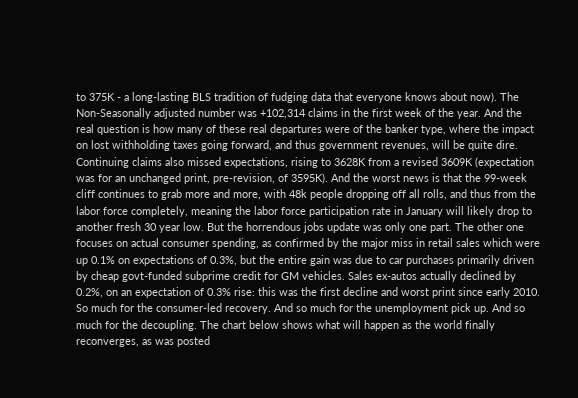to 375K - a long-lasting BLS tradition of fudging data that everyone knows about now). The Non-Seasonally adjusted number was +102,314 claims in the first week of the year. And the real question is how many of these real departures were of the banker type, where the impact on lost withholding taxes going forward, and thus government revenues, will be quite dire. Continuing claims also missed expectations, rising to 3628K from a revised 3609K (expectation was for an unchanged print, pre-revision, of 3595K). And the worst news is that the 99-week cliff continues to grab more and more, with 48k people dropping off all rolls, and thus from the labor force completely, meaning the labor force participation rate in January will likely drop to another fresh 30 year low. But the horrendous jobs update was only one part. The other one focuses on actual consumer spending, as confirmed by the major miss in retail sales which were up 0.1% on expectations of 0.3%, but the entire gain was due to car purchases primarily driven by cheap govt-funded subprime credit for GM vehicles. Sales ex-autos actually declined by 0.2%, on an expectation of 0.3% rise: this was the first decline and worst print since early 2010. So much for the consumer-led recovery. And so much for the unemployment pick up. And so much for the decoupling. The chart below shows what will happen as the world finally reconverges, as was posted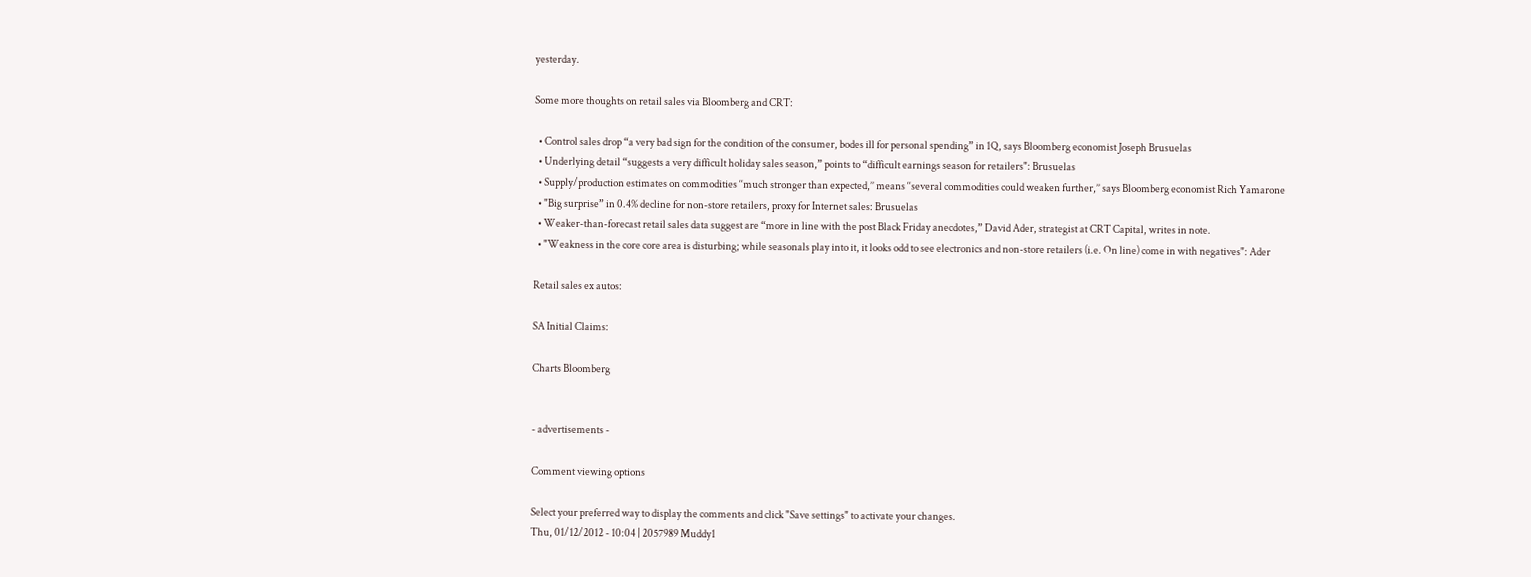yesterday.

Some more thoughts on retail sales via Bloomberg and CRT:

  • Control sales drop “a very bad sign for the condition of the consumer, bodes ill for personal spending” in 1Q, says Bloomberg economist Joseph Brusuelas
  • Underlying detail “suggests a very difficult holiday sales season,” points to “difficult earnings season for retailers": Brusuelas
  • Supply/production estimates on commodities ‘‘much stronger than expected,’’ means ‘‘several commodities could weaken further,’’ says Bloomberg economist Rich Yamarone
  • "Big surprise” in 0.4% decline for non-store retailers, proxy for Internet sales: Brusuelas
  • Weaker-than-forecast retail sales data suggest are “more in line with the post Black Friday anecdotes,” David Ader, strategist at CRT Capital, writes in note.
  • "Weakness in the core core area is disturbing; while seasonals play into it, it looks odd to see electronics and non-store retailers (i.e. On line) come in with negatives": Ader

Retail sales ex autos:

SA Initial Claims:

Charts Bloomberg


- advertisements -

Comment viewing options

Select your preferred way to display the comments and click "Save settings" to activate your changes.
Thu, 01/12/2012 - 10:04 | 2057989 Muddy1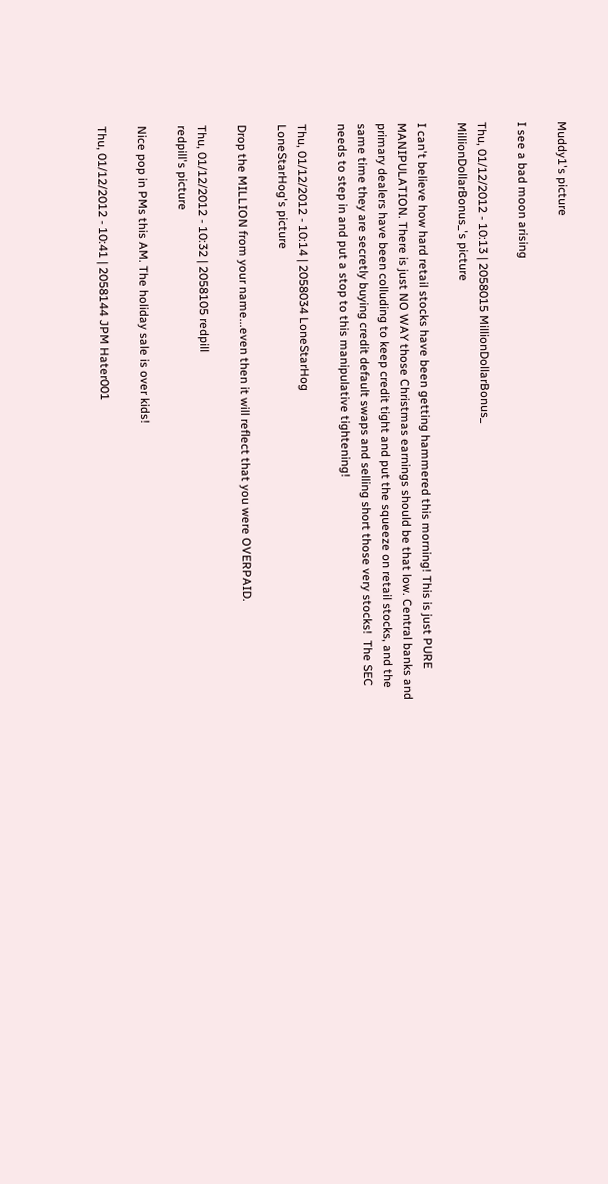Muddy1's picture

I see a bad moon arising

Thu, 01/12/2012 - 10:13 | 2058015 MillionDollarBonus_
MillionDollarBonus_'s picture

I can't believe how hard retail stocks have been getting hammered this morning! This is just PURE MANIPULATION. There is just NO WAY those Christmas earnings should be that low. Central banks and primary dealers have been colluding to keep credit tight and put the squeeze on retail stocks, and the same time they are secretly buying credit default swaps and selling short those very stocks!  The SEC needs to step in and put a stop to this manipulative tightening!

Thu, 01/12/2012 - 10:14 | 2058034 LoneStarHog
LoneStarHog's picture

Drop the MILLION from your name...even then it will reflect that you were OVERPAID.

Thu, 01/12/2012 - 10:32 | 2058105 redpill
redpill's picture

Nice pop in PMs this AM. The holiday sale is over kids!

Thu, 01/12/2012 - 10:41 | 2058144 JPM Hater001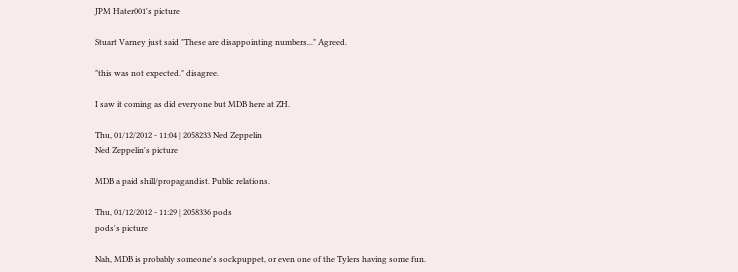JPM Hater001's picture

Stuart Varney just said "These are disappointing numbers..." Agreed.

"this was not expected." disagree.

I saw it coming as did everyone but MDB here at ZH.

Thu, 01/12/2012 - 11:04 | 2058233 Ned Zeppelin
Ned Zeppelin's picture

MDB a paid shill/propagandist. Public relations.

Thu, 01/12/2012 - 11:29 | 2058336 pods
pods's picture

Nah, MDB is probably someone's sockpuppet, or even one of the Tylers having some fun.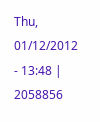Thu, 01/12/2012 - 13:48 | 2058856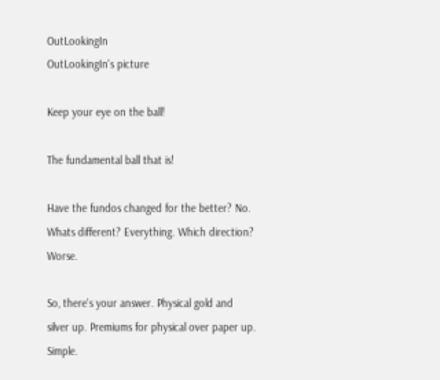OutLookingIn
OutLookingIn's picture

Keep your eye on the ball!

The fundamental ball that is!

Have the fundos changed for the better? No. Whats different? Everything. Which direction? Worse.

So, there's your answer. Physical gold and silver up. Premiums for physical over paper up. Simple.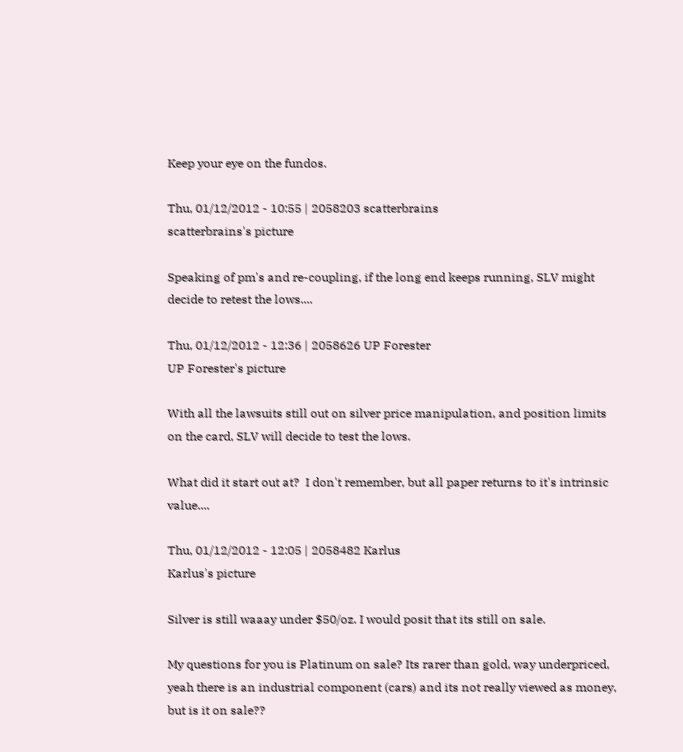Keep your eye on the fundos.

Thu, 01/12/2012 - 10:55 | 2058203 scatterbrains
scatterbrains's picture

Speaking of pm's and re-coupling, if the long end keeps running, SLV might decide to retest the lows....

Thu, 01/12/2012 - 12:36 | 2058626 UP Forester
UP Forester's picture

With all the lawsuits still out on silver price manipulation, and position limits on the card, SLV will decide to test the lows.

What did it start out at?  I don't remember, but all paper returns to it's intrinsic value....

Thu, 01/12/2012 - 12:05 | 2058482 Karlus
Karlus's picture

Silver is still waaay under $50/oz. I would posit that its still on sale.

My questions for you is Platinum on sale? Its rarer than gold, way underpriced, yeah there is an industrial component (cars) and its not really viewed as money, but is it on sale??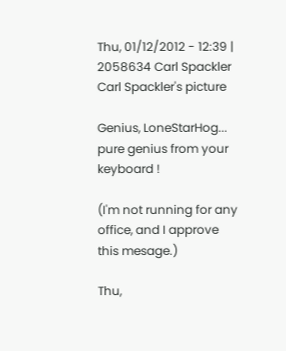Thu, 01/12/2012 - 12:39 | 2058634 Carl Spackler
Carl Spackler's picture

Genius, LoneStarHog... pure genius from your keyboard !

(I'm not running for any office, and I approve this mesage.)

Thu,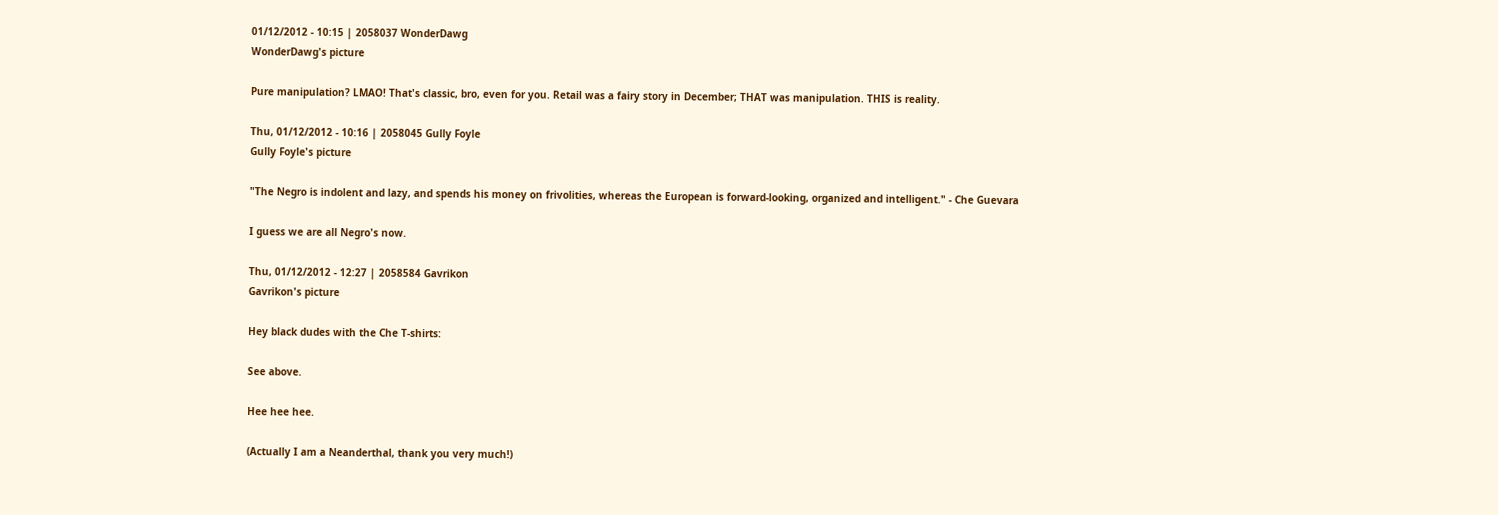01/12/2012 - 10:15 | 2058037 WonderDawg
WonderDawg's picture

Pure manipulation? LMAO! That's classic, bro, even for you. Retail was a fairy story in December; THAT was manipulation. THIS is reality.

Thu, 01/12/2012 - 10:16 | 2058045 Gully Foyle
Gully Foyle's picture

"The Negro is indolent and lazy, and spends his money on frivolities, whereas the European is forward-looking, organized and intelligent." - Che Guevara

I guess we are all Negro's now.

Thu, 01/12/2012 - 12:27 | 2058584 Gavrikon
Gavrikon's picture

Hey black dudes with the Che T-shirts:

See above.

Hee hee hee.

(Actually I am a Neanderthal, thank you very much!)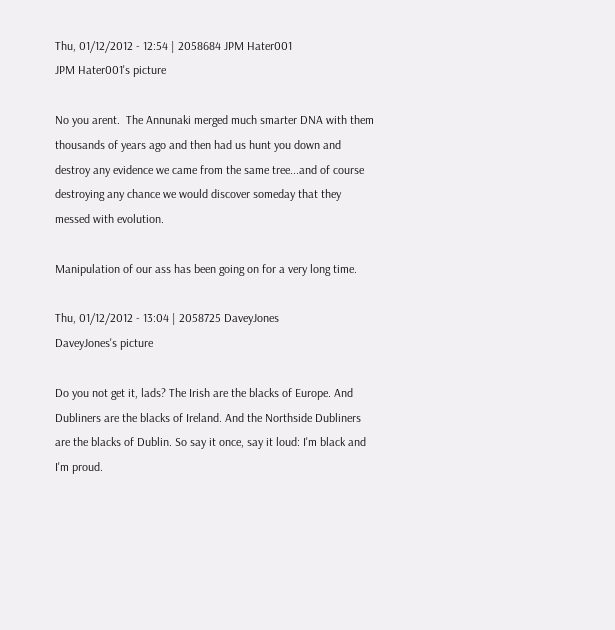Thu, 01/12/2012 - 12:54 | 2058684 JPM Hater001
JPM Hater001's picture

No you arent.  The Annunaki merged much smarter DNA with them thousands of years ago and then had us hunt you down and destroy any evidence we came from the same tree...and of course destroying any chance we would discover someday that they messed with evolution.

Manipulation of our ass has been going on for a very long time.

Thu, 01/12/2012 - 13:04 | 2058725 DaveyJones
DaveyJones's picture

Do you not get it, lads? The Irish are the blacks of Europe. And Dubliners are the blacks of Ireland. And the Northside Dubliners are the blacks of Dublin. So say it once, say it loud: I'm black and I'm proud.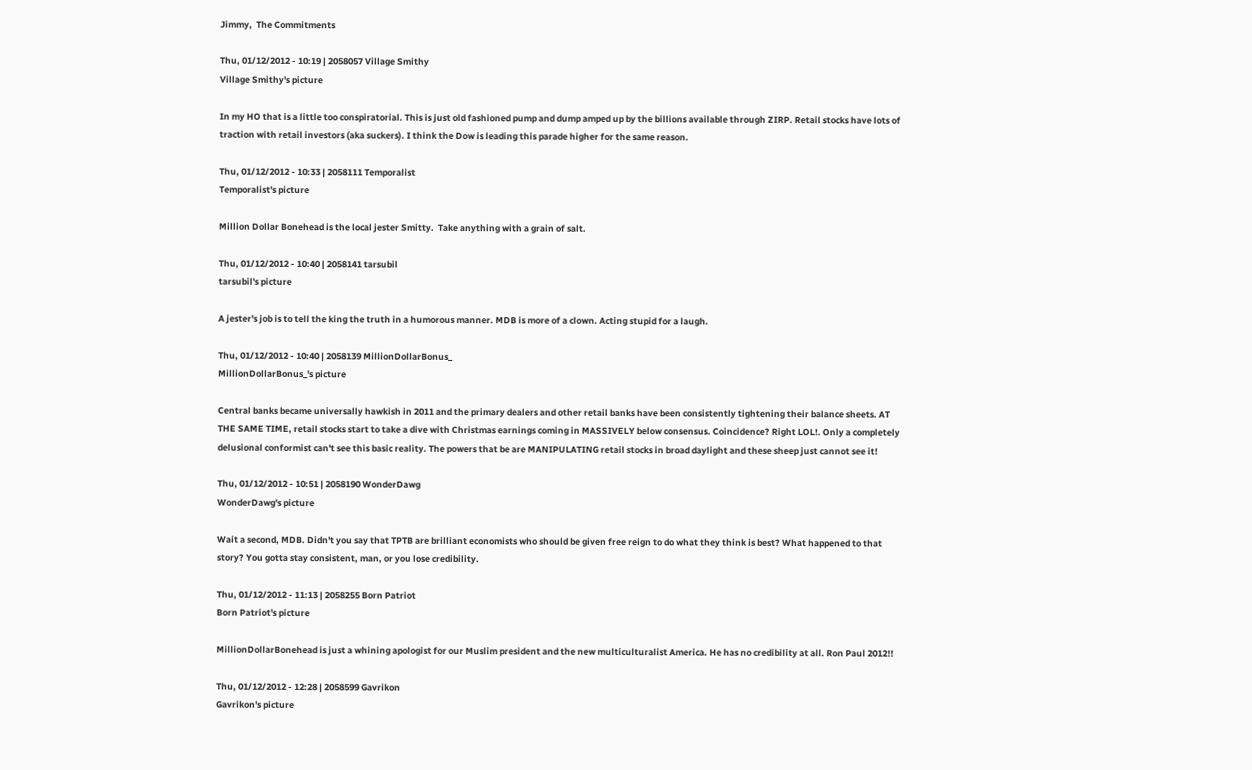Jimmy,  The Commitments

Thu, 01/12/2012 - 10:19 | 2058057 Village Smithy
Village Smithy's picture

In my HO that is a little too conspiratorial. This is just old fashioned pump and dump amped up by the billions available through ZIRP. Retail stocks have lots of traction with retail investors (aka suckers). I think the Dow is leading this parade higher for the same reason.

Thu, 01/12/2012 - 10:33 | 2058111 Temporalist
Temporalist's picture

Million Dollar Bonehead is the local jester Smitty.  Take anything with a grain of salt.

Thu, 01/12/2012 - 10:40 | 2058141 tarsubil
tarsubil's picture

A jester's job is to tell the king the truth in a humorous manner. MDB is more of a clown. Acting stupid for a laugh.

Thu, 01/12/2012 - 10:40 | 2058139 MillionDollarBonus_
MillionDollarBonus_'s picture

Central banks became universally hawkish in 2011 and the primary dealers and other retail banks have been consistently tightening their balance sheets. AT THE SAME TIME, retail stocks start to take a dive with Christmas earnings coming in MASSIVELY below consensus. Coincidence? Right LOL!. Only a completely delusional conformist can't see this basic reality. The powers that be are MANIPULATING retail stocks in broad daylight and these sheep just cannot see it!

Thu, 01/12/2012 - 10:51 | 2058190 WonderDawg
WonderDawg's picture

Wait a second, MDB. Didn't you say that TPTB are brilliant economists who should be given free reign to do what they think is best? What happened to that story? You gotta stay consistent, man, or you lose credibility.

Thu, 01/12/2012 - 11:13 | 2058255 Born Patriot
Born Patriot's picture

MillionDollarBonehead is just a whining apologist for our Muslim president and the new multiculturalist America. He has no credibility at all. Ron Paul 2012!!

Thu, 01/12/2012 - 12:28 | 2058599 Gavrikon
Gavrikon's picture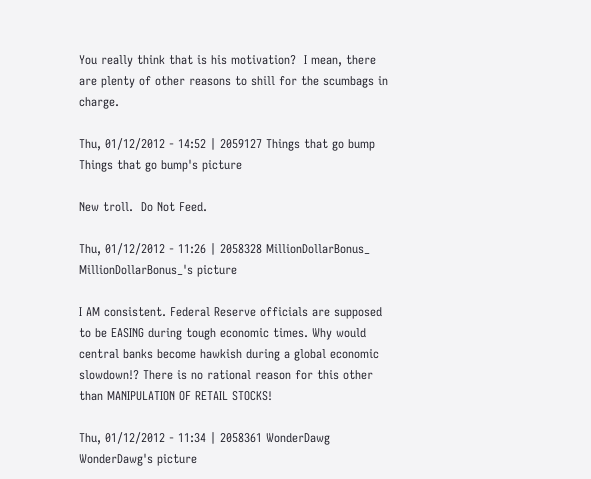You really think that is his motivation?  I mean, there are plenty of other reasons to shill for the scumbags in charge.

Thu, 01/12/2012 - 14:52 | 2059127 Things that go bump
Things that go bump's picture

New troll.  Do Not Feed.

Thu, 01/12/2012 - 11:26 | 2058328 MillionDollarBonus_
MillionDollarBonus_'s picture

I AM consistent. Federal Reserve officials are supposed to be EASING during tough economic times. Why would central banks become hawkish during a global economic slowdown!? There is no rational reason for this other than MANIPULATION OF RETAIL STOCKS!

Thu, 01/12/2012 - 11:34 | 2058361 WonderDawg
WonderDawg's picture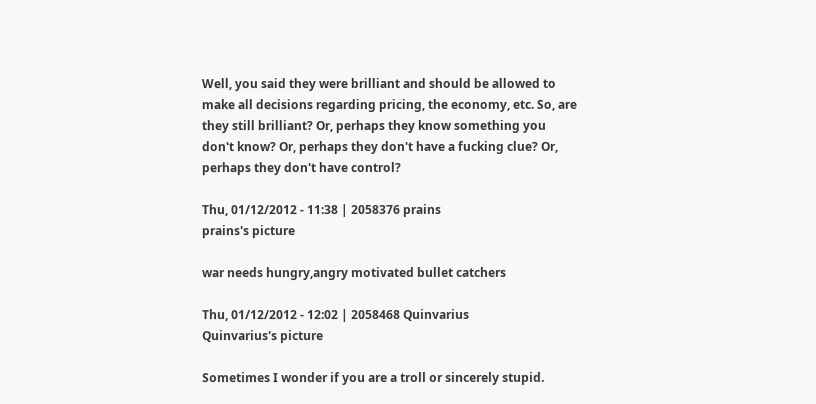Well, you said they were brilliant and should be allowed to make all decisions regarding pricing, the economy, etc. So, are they still brilliant? Or, perhaps they know something you don't know? Or, perhaps they don't have a fucking clue? Or, perhaps they don't have control?

Thu, 01/12/2012 - 11:38 | 2058376 prains
prains's picture

war needs hungry,angry motivated bullet catchers

Thu, 01/12/2012 - 12:02 | 2058468 Quinvarius
Quinvarius's picture

Sometimes I wonder if you are a troll or sincerely stupid.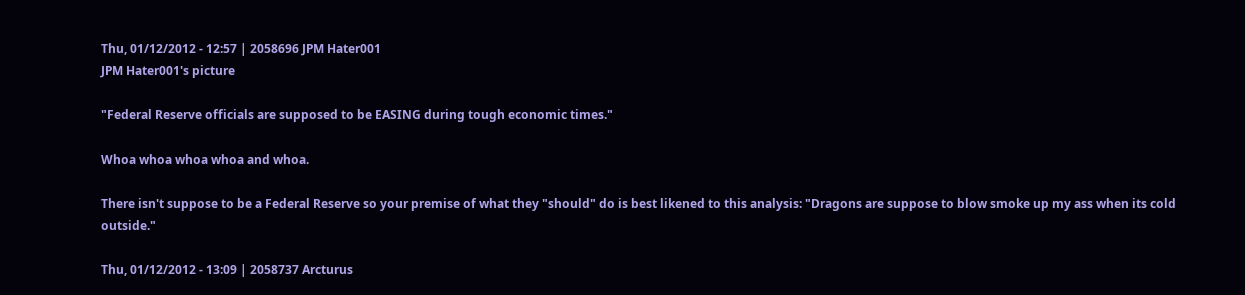Thu, 01/12/2012 - 12:57 | 2058696 JPM Hater001
JPM Hater001's picture

"Federal Reserve officials are supposed to be EASING during tough economic times."

Whoa whoa whoa whoa and whoa.

There isn't suppose to be a Federal Reserve so your premise of what they "should" do is best likened to this analysis: "Dragons are suppose to blow smoke up my ass when its cold outside."

Thu, 01/12/2012 - 13:09 | 2058737 Arcturus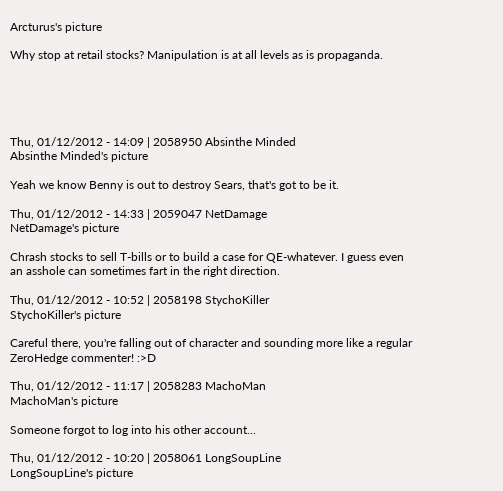Arcturus's picture

Why stop at retail stocks? Manipulation is at all levels as is propaganda.





Thu, 01/12/2012 - 14:09 | 2058950 Absinthe Minded
Absinthe Minded's picture

Yeah we know Benny is out to destroy Sears, that's got to be it.

Thu, 01/12/2012 - 14:33 | 2059047 NetDamage
NetDamage's picture

Chrash stocks to sell T-bills or to build a case for QE-whatever. I guess even an asshole can sometimes fart in the right direction.

Thu, 01/12/2012 - 10:52 | 2058198 StychoKiller
StychoKiller's picture

Careful there, you're falling out of character and sounding more like a regular ZeroHedge commenter! :>D

Thu, 01/12/2012 - 11:17 | 2058283 MachoMan
MachoMan's picture

Someone forgot to log into his other account...

Thu, 01/12/2012 - 10:20 | 2058061 LongSoupLine
LongSoupLine's picture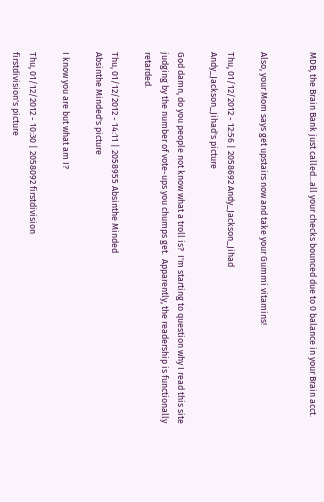MDB, the Brain Bank just called...all your checks bounced due to 0 balance in your Brain acct.


Also, your Mom says get upstairs now and take your Gummi vitamins!

Thu, 01/12/2012 - 12:56 | 2058692 Andy_Jackson_Jihad
Andy_Jackson_Jihad's picture

God damn, do you people not know what a troll is?  I'm starting to question why I read this site judging by the number of vote-ups you chumps get.  Apparently, the readership is functionally retarded.

Thu, 01/12/2012 - 14:11 | 2058955 Absinthe Minded
Absinthe Minded's picture

I know you are but what am I?

Thu, 01/12/2012 - 10:30 | 2058092 firstdivision
firstdivision's picture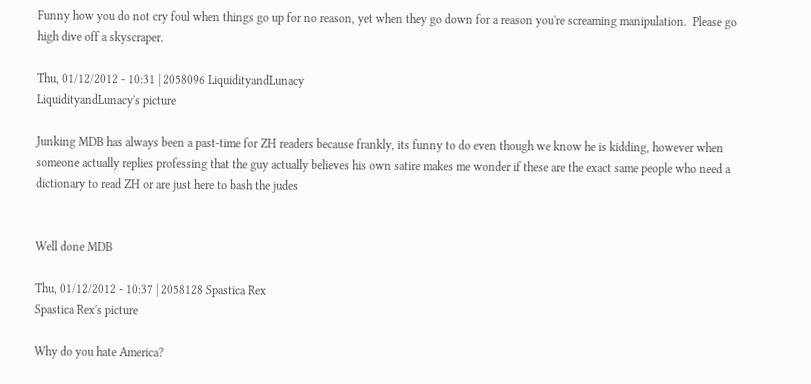Funny how you do not cry foul when things go up for no reason, yet when they go down for a reason you're screaming manipulation.  Please go high dive off a skyscraper.

Thu, 01/12/2012 - 10:31 | 2058096 LiquidityandLunacy
LiquidityandLunacy's picture

Junking MDB has always been a past-time for ZH readers because frankly, its funny to do even though we know he is kidding, however when someone actually replies professing that the guy actually believes his own satire makes me wonder if these are the exact same people who need a dictionary to read ZH or are just here to bash the judes


Well done MDB

Thu, 01/12/2012 - 10:37 | 2058128 Spastica Rex
Spastica Rex's picture

Why do you hate America?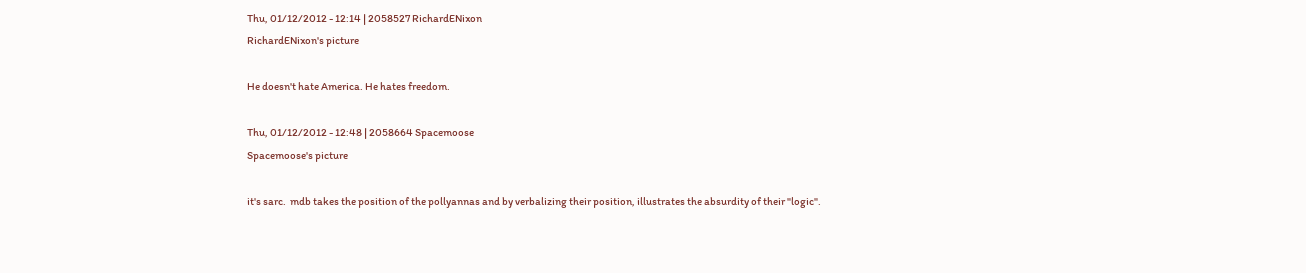Thu, 01/12/2012 - 12:14 | 2058527 RichardENixon
RichardENixon's picture

He doesn't hate America. He hates freedom.

Thu, 01/12/2012 - 12:48 | 2058664 Spacemoose
Spacemoose's picture

it's sarc.  mdb takes the position of the pollyannas and by verbalizing their position, illustrates the absurdity of their "logic".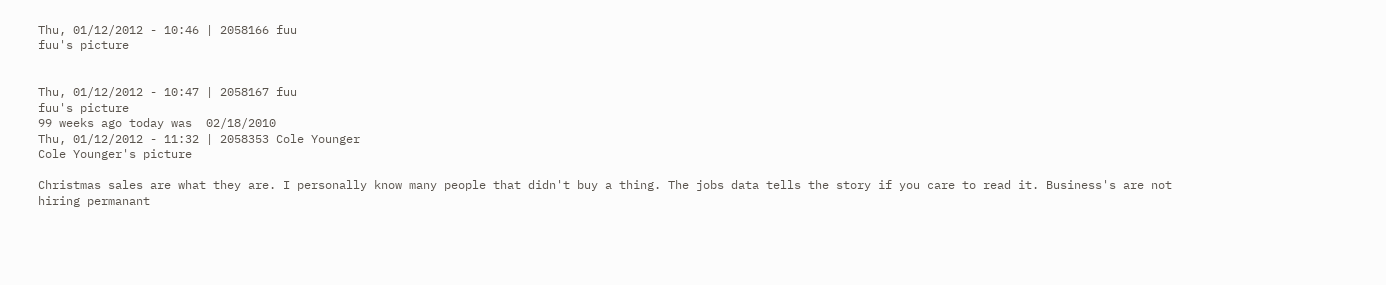Thu, 01/12/2012 - 10:46 | 2058166 fuu
fuu's picture


Thu, 01/12/2012 - 10:47 | 2058167 fuu
fuu's picture
99 weeks ago today was  02/18/2010
Thu, 01/12/2012 - 11:32 | 2058353 Cole Younger
Cole Younger's picture

Christmas sales are what they are. I personally know many people that didn't buy a thing. The jobs data tells the story if you care to read it. Business's are not hiring permanant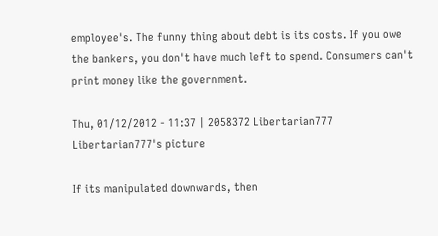employee's. The funny thing about debt is its costs. If you owe the bankers, you don't have much left to spend. Consumers can't print money like the government.

Thu, 01/12/2012 - 11:37 | 2058372 Libertarian777
Libertarian777's picture

If its manipulated downwards, then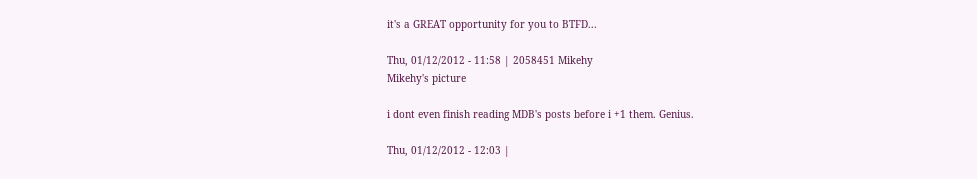it's a GREAT opportunity for you to BTFD...

Thu, 01/12/2012 - 11:58 | 2058451 Mikehy
Mikehy's picture

i dont even finish reading MDB's posts before i +1 them. Genius.

Thu, 01/12/2012 - 12:03 |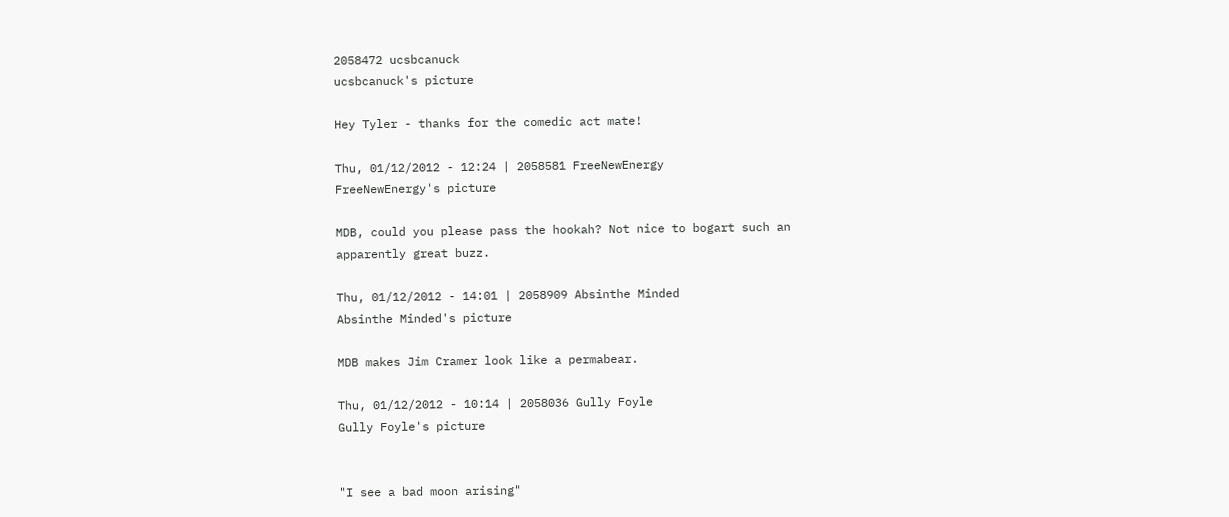2058472 ucsbcanuck
ucsbcanuck's picture

Hey Tyler - thanks for the comedic act mate!

Thu, 01/12/2012 - 12:24 | 2058581 FreeNewEnergy
FreeNewEnergy's picture

MDB, could you please pass the hookah? Not nice to bogart such an apparently great buzz.

Thu, 01/12/2012 - 14:01 | 2058909 Absinthe Minded
Absinthe Minded's picture

MDB makes Jim Cramer look like a permabear.

Thu, 01/12/2012 - 10:14 | 2058036 Gully Foyle
Gully Foyle's picture


"I see a bad moon arising"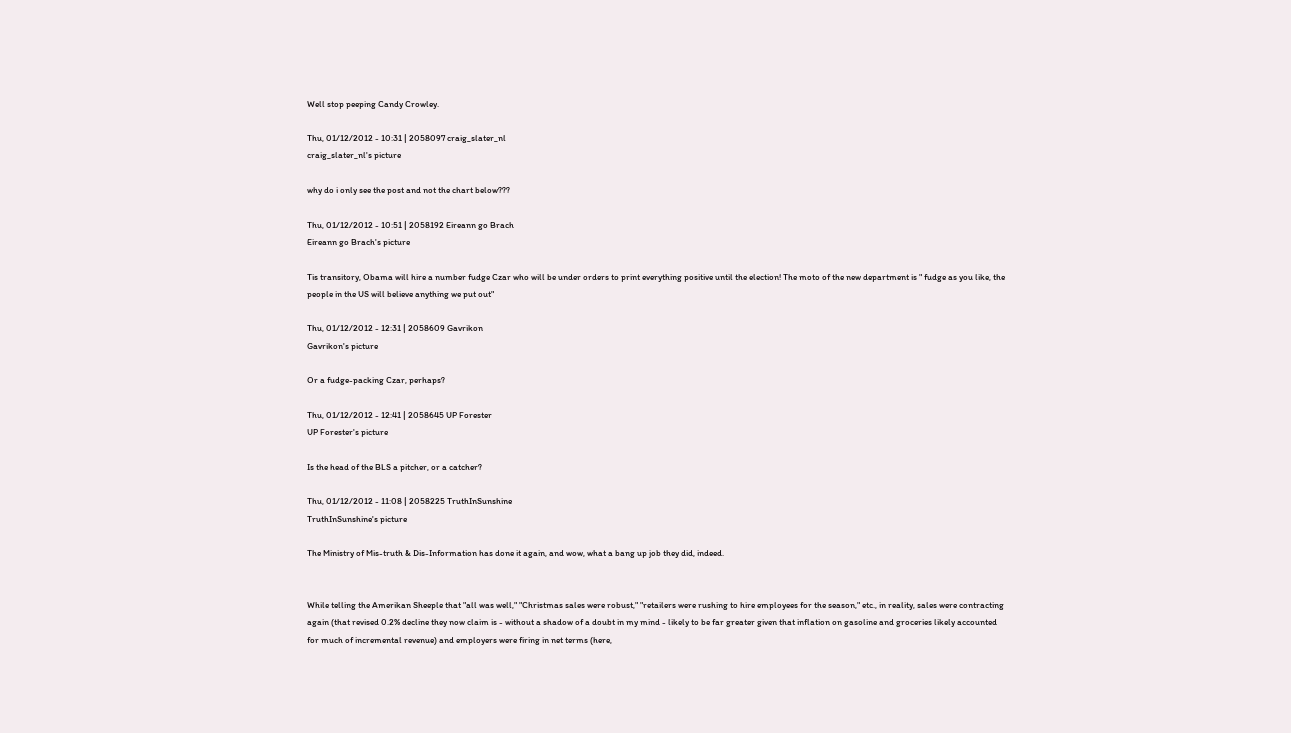Well stop peeping Candy Crowley.

Thu, 01/12/2012 - 10:31 | 2058097 craig_slater_nl
craig_slater_nl's picture

why do i only see the post and not the chart below???

Thu, 01/12/2012 - 10:51 | 2058192 Eireann go Brach
Eireann go Brach's picture

Tis transitory, Obama will hire a number fudge Czar who will be under orders to print everything positive until the election! The moto of the new department is " fudge as you like, the people in the US will believe anything we put out"

Thu, 01/12/2012 - 12:31 | 2058609 Gavrikon
Gavrikon's picture

Or a fudge-packing Czar, perhaps?

Thu, 01/12/2012 - 12:41 | 2058645 UP Forester
UP Forester's picture

Is the head of the BLS a pitcher, or a catcher?

Thu, 01/12/2012 - 11:08 | 2058225 TruthInSunshine
TruthInSunshine's picture

The Ministry of Mis-truth & Dis-Information has done it again, and wow, what a bang up job they did, indeed.


While telling the Amerikan Sheeple that "all was well," "Christmas sales were robust," "retailers were rushing to hire employees for the season," etc., in reality, sales were contracting again (that revised 0.2% decline they now claim is - without a shadow of a doubt in my mind - likely to be far greater given that inflation on gasoline and groceries likely accounted for much of incremental revenue) and employers were firing in net terms (here,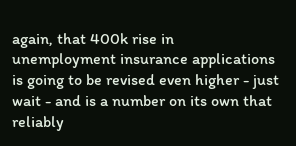again, that 400k rise in unemployment insurance applications is going to be revised even higher - just wait - and is a number on its own that reliably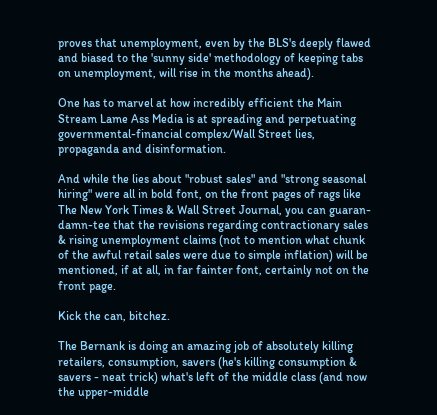proves that unemployment, even by the BLS's deeply flawed and biased to the 'sunny side' methodology of keeping tabs on unemployment, will rise in the months ahead).

One has to marvel at how incredibly efficient the Main Stream Lame Ass Media is at spreading and perpetuating governmental-financial complex/Wall Street lies, propaganda and disinformation.

And while the lies about "robust sales" and "strong seasonal hiring" were all in bold font, on the front pages of rags like The New York Times & Wall Street Journal, you can guaran-damn-tee that the revisions regarding contractionary sales & rising unemployment claims (not to mention what chunk of the awful retail sales were due to simple inflation) will be mentioned, if at all, in far fainter font, certainly not on the front page.

Kick the can, bitchez.

The Bernank is doing an amazing job of absolutely killing retailers, consumption, savers (he's killing consumption & savers - neat trick) what's left of the middle class (and now the upper-middle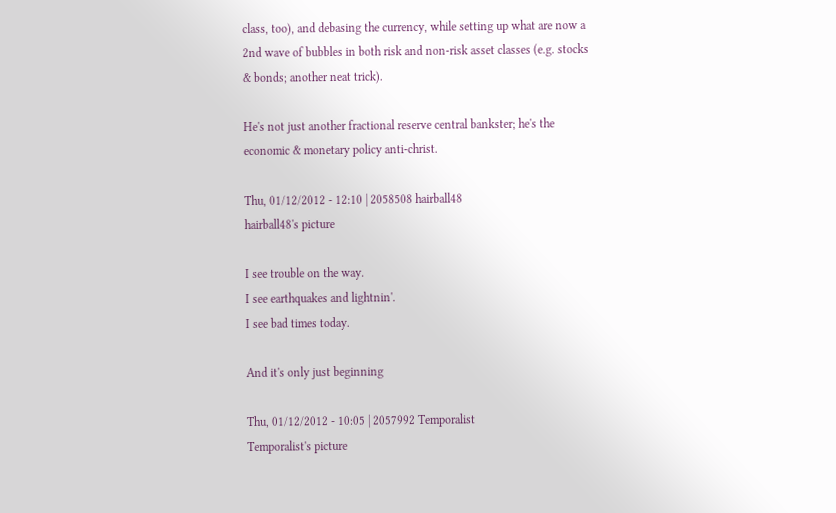class, too), and debasing the currency, while setting up what are now a 2nd wave of bubbles in both risk and non-risk asset classes (e.g. stocks & bonds; another neat trick).

He's not just another fractional reserve central bankster; he's the economic & monetary policy anti-christ.

Thu, 01/12/2012 - 12:10 | 2058508 hairball48
hairball48's picture

I see trouble on the way.
I see earthquakes and lightnin'.
I see bad times today.

And it's only just beginning

Thu, 01/12/2012 - 10:05 | 2057992 Temporalist
Temporalist's picture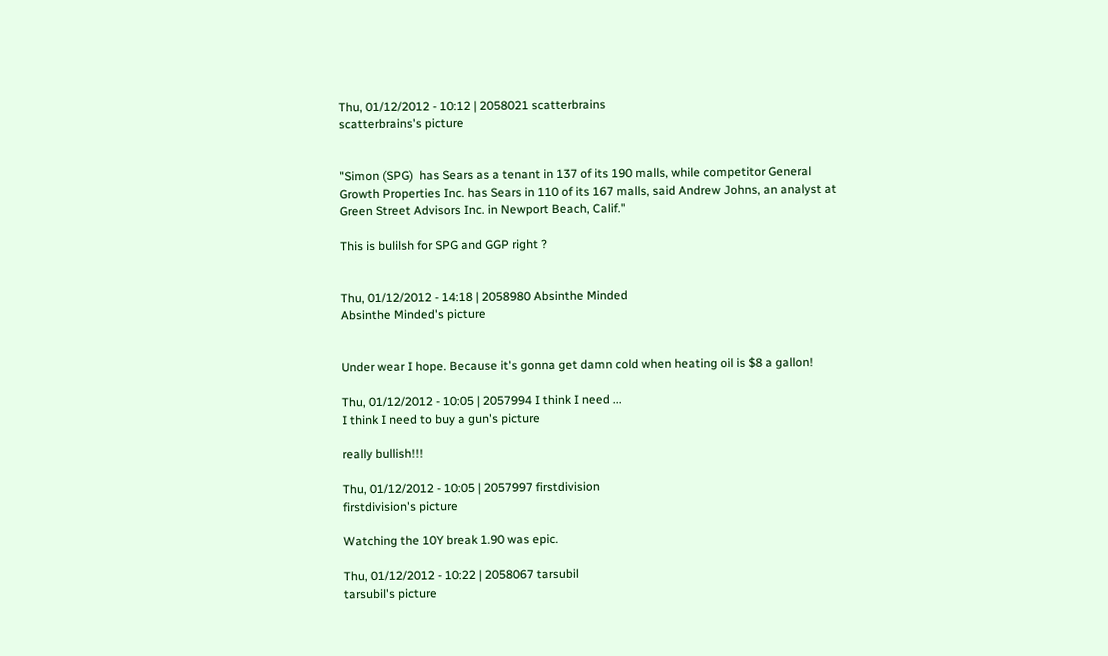Thu, 01/12/2012 - 10:12 | 2058021 scatterbrains
scatterbrains's picture


"Simon (SPG)  has Sears as a tenant in 137 of its 190 malls, while competitor General Growth Properties Inc. has Sears in 110 of its 167 malls, said Andrew Johns, an analyst at Green Street Advisors Inc. in Newport Beach, Calif."

This is bulilsh for SPG and GGP right ?


Thu, 01/12/2012 - 14:18 | 2058980 Absinthe Minded
Absinthe Minded's picture


Under wear I hope. Because it's gonna get damn cold when heating oil is $8 a gallon!

Thu, 01/12/2012 - 10:05 | 2057994 I think I need ...
I think I need to buy a gun's picture

really bullish!!!

Thu, 01/12/2012 - 10:05 | 2057997 firstdivision
firstdivision's picture

Watching the 10Y break 1.90 was epic.

Thu, 01/12/2012 - 10:22 | 2058067 tarsubil
tarsubil's picture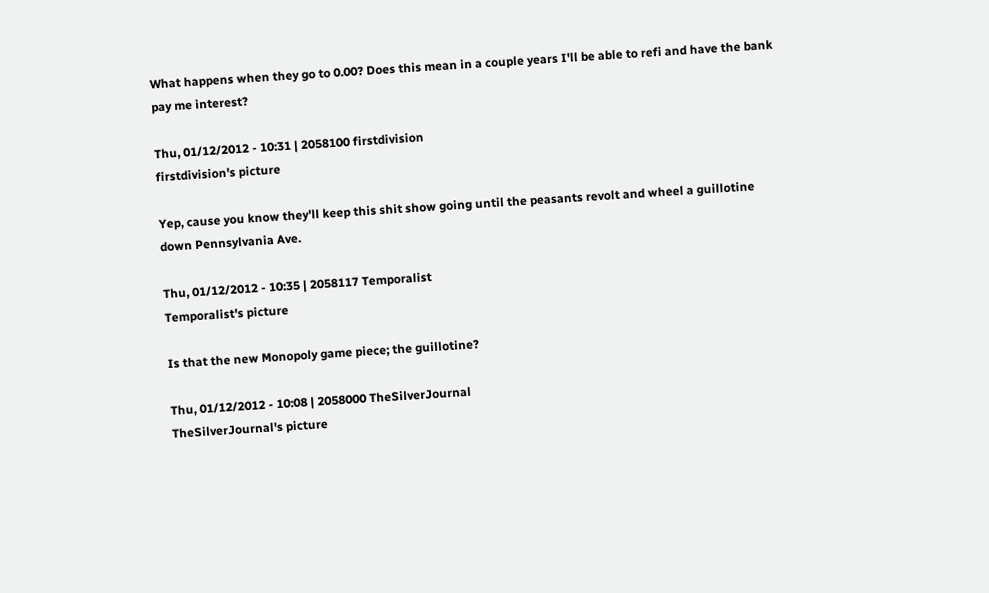What happens when they go to 0.00? Does this mean in a couple years I'll be able to refi and have the bank pay me interest?

Thu, 01/12/2012 - 10:31 | 2058100 firstdivision
firstdivision's picture

Yep, cause you know they'll keep this shit show going until the peasants revolt and wheel a guillotine down Pennsylvania Ave.

Thu, 01/12/2012 - 10:35 | 2058117 Temporalist
Temporalist's picture

Is that the new Monopoly game piece; the guillotine?

Thu, 01/12/2012 - 10:08 | 2058000 TheSilverJournal
TheSilverJournal's picture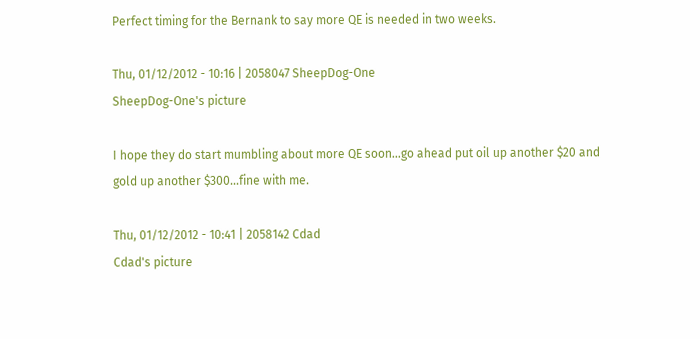Perfect timing for the Bernank to say more QE is needed in two weeks.

Thu, 01/12/2012 - 10:16 | 2058047 SheepDog-One
SheepDog-One's picture

I hope they do start mumbling about more QE soon...go ahead put oil up another $20 and gold up another $300...fine with me.

Thu, 01/12/2012 - 10:41 | 2058142 Cdad
Cdad's picture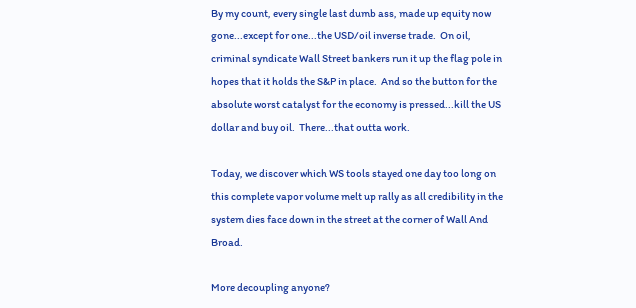By my count, every single last dumb ass, made up equity now gone...except for one...the USD/oil inverse trade.  On oil, criminal syndicate Wall Street bankers run it up the flag pole in hopes that it holds the S&P in place.  And so the button for the absolute worst catalyst for the economy is pressed...kill the US dollar and buy oil.  There...that outta work.

Today, we discover which WS tools stayed one day too long on this complete vapor volume melt up rally as all credibility in the system dies face down in the street at the corner of Wall And Broad.

More decoupling anyone?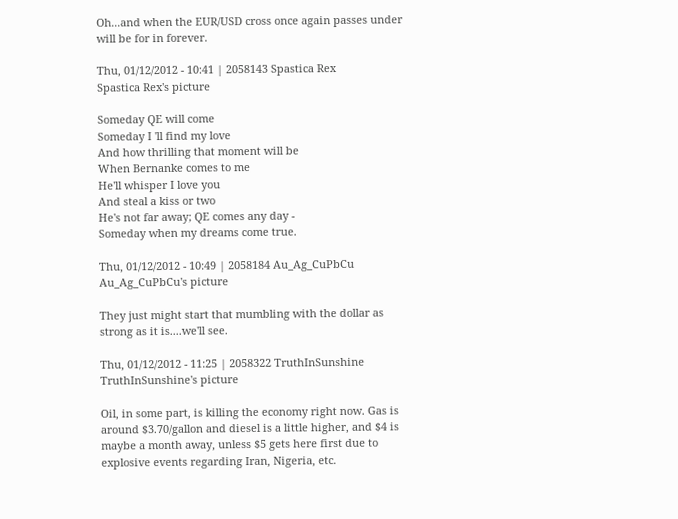Oh...and when the EUR/USD cross once again passes under will be for in forever.

Thu, 01/12/2012 - 10:41 | 2058143 Spastica Rex
Spastica Rex's picture

Someday QE will come
Someday I 'll find my love
And how thrilling that moment will be
When Bernanke comes to me
He'll whisper I love you
And steal a kiss or two
He's not far away; QE comes any day -
Someday when my dreams come true.

Thu, 01/12/2012 - 10:49 | 2058184 Au_Ag_CuPbCu
Au_Ag_CuPbCu's picture

They just might start that mumbling with the dollar as strong as it is....we'll see.

Thu, 01/12/2012 - 11:25 | 2058322 TruthInSunshine
TruthInSunshine's picture

Oil, in some part, is killing the economy right now. Gas is around $3.70/gallon and diesel is a little higher, and $4 is maybe a month away, unless $5 gets here first due to explosive events regarding Iran, Nigeria, etc.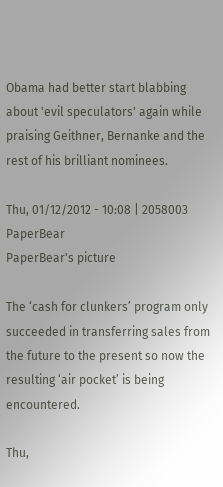Obama had better start blabbing about 'evil speculators' again while praising Geithner, Bernanke and the rest of his brilliant nominees.

Thu, 01/12/2012 - 10:08 | 2058003 PaperBear
PaperBear's picture

The ‘cash for clunkers’ program only succeeded in transferring sales from the future to the present so now the resulting ‘air pocket’ is being encountered.

Thu,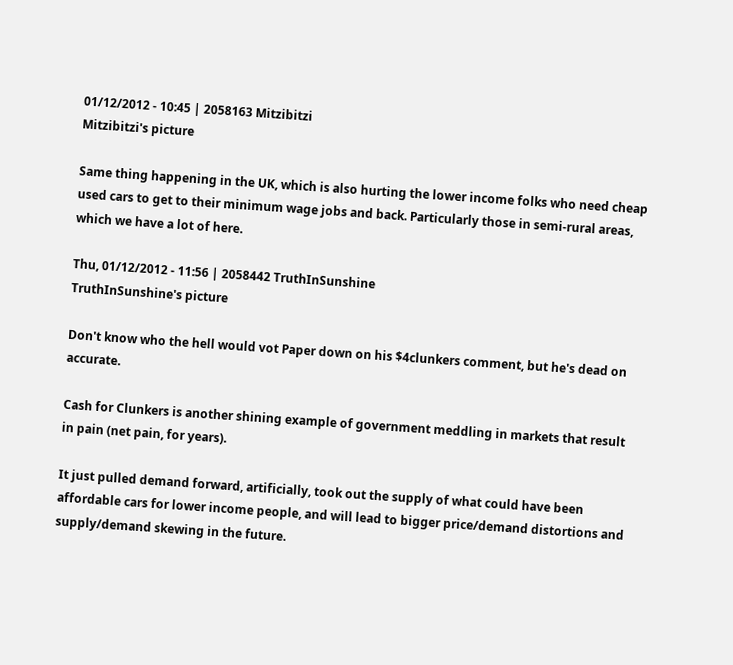01/12/2012 - 10:45 | 2058163 Mitzibitzi
Mitzibitzi's picture

Same thing happening in the UK, which is also hurting the lower income folks who need cheap used cars to get to their minimum wage jobs and back. Particularly those in semi-rural areas, which we have a lot of here.

Thu, 01/12/2012 - 11:56 | 2058442 TruthInSunshine
TruthInSunshine's picture

Don't know who the hell would vot Paper down on his $4clunkers comment, but he's dead on accurate.

Cash for Clunkers is another shining example of government meddling in markets that result in pain (net pain, for years).

It just pulled demand forward, artificially, took out the supply of what could have been affordable cars for lower income people, and will lead to bigger price/demand distortions and supply/demand skewing in the future.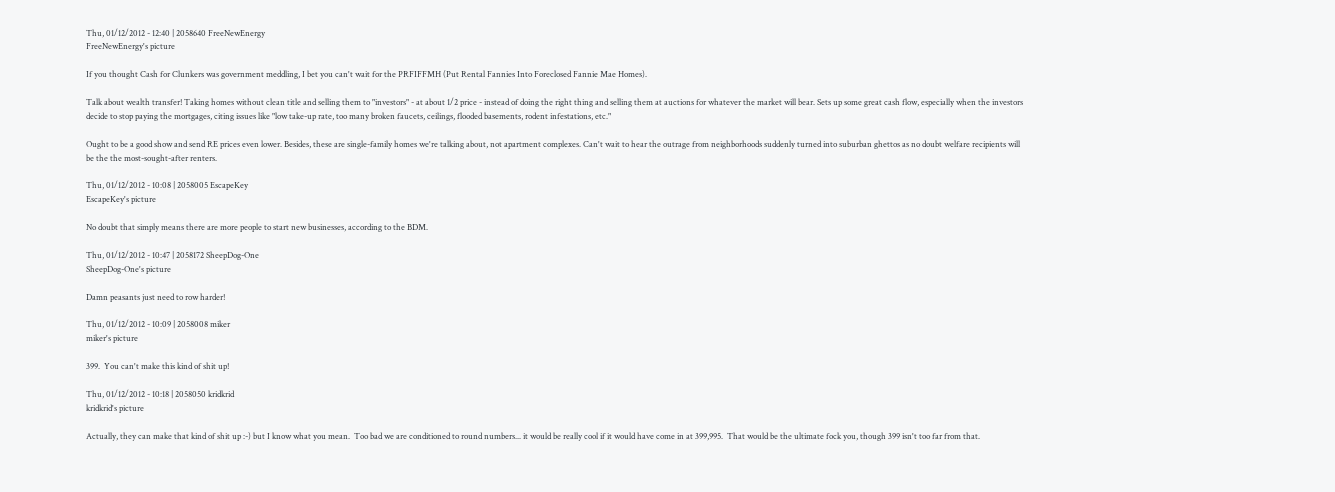Thu, 01/12/2012 - 12:40 | 2058640 FreeNewEnergy
FreeNewEnergy's picture

If you thought Cash for Clunkers was government meddling, I bet you can't wait for the PRFIFFMH (Put Rental Fannies Into Foreclosed Fannie Mae Homes).

Talk about wealth transfer! Taking homes without clean title and selling them to "investors" - at about 1/2 price - instead of doing the right thing and selling them at auctions for whatever the market will bear. Sets up some great cash flow, especially when the investors decide to stop paying the mortgages, citing issues like "low take-up rate, too many broken faucets, ceilings, flooded basements, rodent infestations, etc."

Ought to be a good show and send RE prices even lower. Besides, these are single-family homes we're talking about, not apartment complexes. Can't wait to hear the outrage from neighborhoods suddenly turned into suburban ghettos as no doubt welfare recipients will be the the most-sought-after renters.

Thu, 01/12/2012 - 10:08 | 2058005 EscapeKey
EscapeKey's picture

No doubt that simply means there are more people to start new businesses, according to the BDM.

Thu, 01/12/2012 - 10:47 | 2058172 SheepDog-One
SheepDog-One's picture

Damn peasants just need to row harder!

Thu, 01/12/2012 - 10:09 | 2058008 miker
miker's picture

399.  You can't make this kind of shit up!

Thu, 01/12/2012 - 10:18 | 2058050 kridkrid
kridkrid's picture

Actually, they can make that kind of shit up :-) but I know what you mean.  Too bad we are conditioned to round numbers... it would be really cool if it would have come in at 399,995.  That would be the ultimate fock you, though 399 isn't too far from that.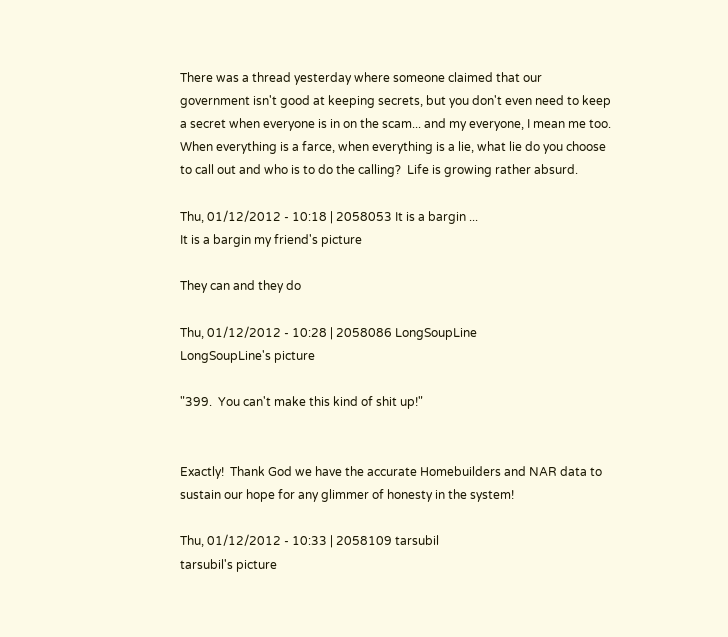There was a thread yesterday where someone claimed that our government isn't good at keeping secrets, but you don't even need to keep a secret when everyone is in on the scam... and my everyone, I mean me too.  When everything is a farce, when everything is a lie, what lie do you choose to call out and who is to do the calling?  Life is growing rather absurd.

Thu, 01/12/2012 - 10:18 | 2058053 It is a bargin ...
It is a bargin my friend's picture

They can and they do

Thu, 01/12/2012 - 10:28 | 2058086 LongSoupLine
LongSoupLine's picture

"399.  You can't make this kind of shit up!"


Exactly!  Thank God we have the accurate Homebuilders and NAR data to sustain our hope for any glimmer of honesty in the system!

Thu, 01/12/2012 - 10:33 | 2058109 tarsubil
tarsubil's picture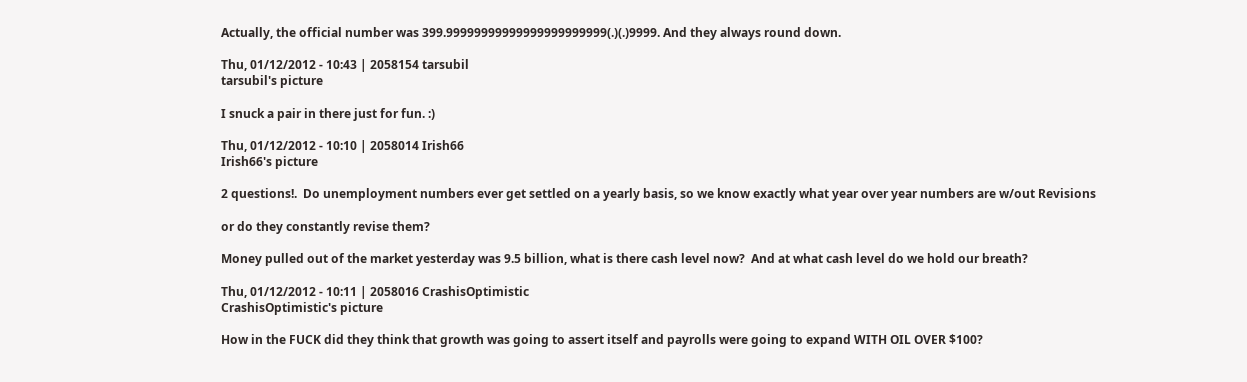Actually, the official number was 399.99999999999999999999999(.)(.)9999. And they always round down.

Thu, 01/12/2012 - 10:43 | 2058154 tarsubil
tarsubil's picture

I snuck a pair in there just for fun. :)

Thu, 01/12/2012 - 10:10 | 2058014 Irish66
Irish66's picture

2 questions!.  Do unemployment numbers ever get settled on a yearly basis, so we know exactly what year over year numbers are w/out Revisions

or do they constantly revise them?

Money pulled out of the market yesterday was 9.5 billion, what is there cash level now?  And at what cash level do we hold our breath?

Thu, 01/12/2012 - 10:11 | 2058016 CrashisOptimistic
CrashisOptimistic's picture

How in the FUCK did they think that growth was going to assert itself and payrolls were going to expand WITH OIL OVER $100?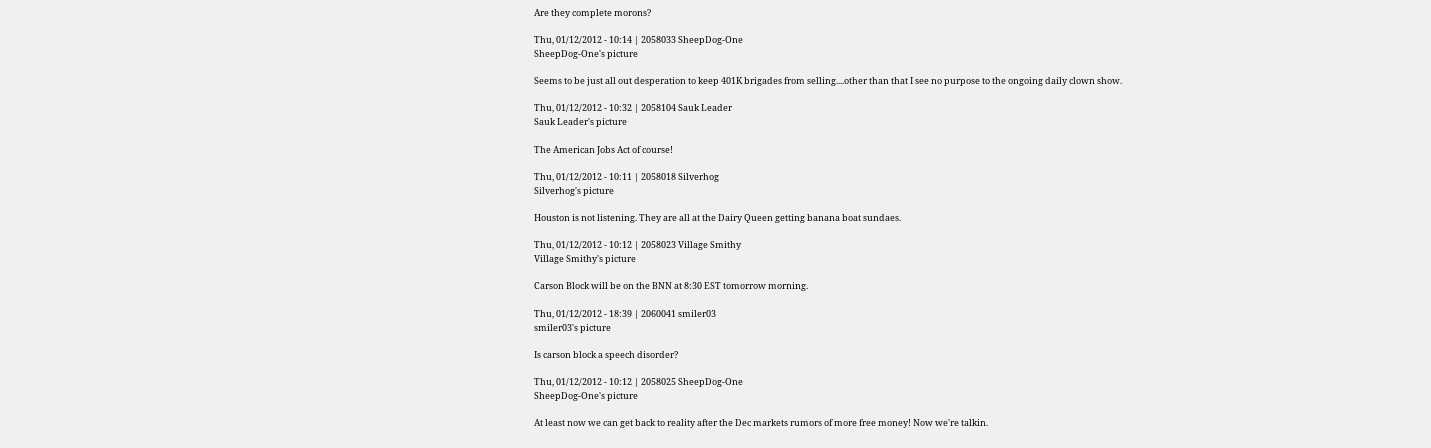Are they complete morons?

Thu, 01/12/2012 - 10:14 | 2058033 SheepDog-One
SheepDog-One's picture

Seems to be just all out desperation to keep 401K brigades from selling....other than that I see no purpose to the ongoing daily clown show.

Thu, 01/12/2012 - 10:32 | 2058104 Sauk Leader
Sauk Leader's picture

The American Jobs Act of course!

Thu, 01/12/2012 - 10:11 | 2058018 Silverhog
Silverhog's picture

Houston is not listening. They are all at the Dairy Queen getting banana boat sundaes.

Thu, 01/12/2012 - 10:12 | 2058023 Village Smithy
Village Smithy's picture

Carson Block will be on the BNN at 8:30 EST tomorrow morning.

Thu, 01/12/2012 - 18:39 | 2060041 smiler03
smiler03's picture

Is carson block a speech disorder?

Thu, 01/12/2012 - 10:12 | 2058025 SheepDog-One
SheepDog-One's picture

At least now we can get back to reality after the Dec markets rumors of more free money! Now we're talkin.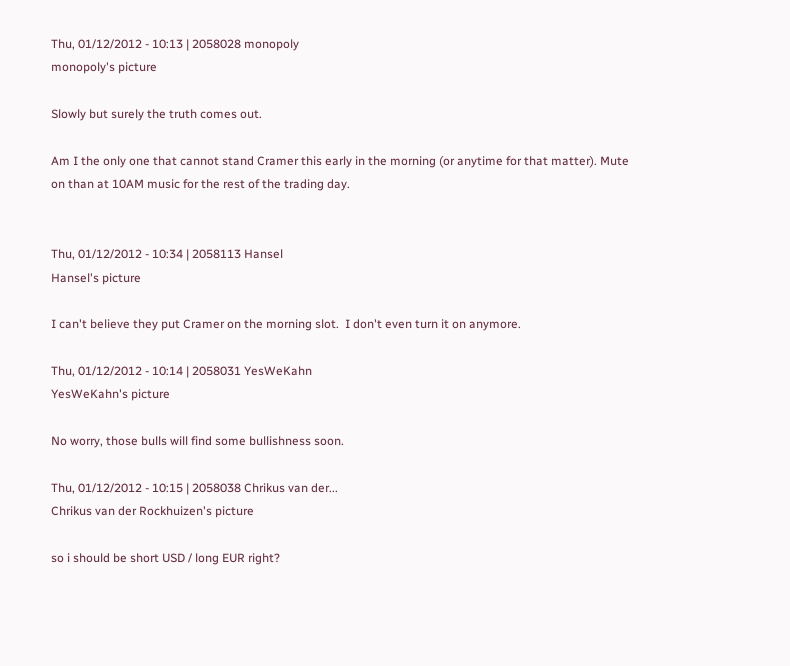Thu, 01/12/2012 - 10:13 | 2058028 monopoly
monopoly's picture

Slowly but surely the truth comes out.

Am I the only one that cannot stand Cramer this early in the morning (or anytime for that matter). Mute on than at 10AM music for the rest of the trading day.


Thu, 01/12/2012 - 10:34 | 2058113 Hansel
Hansel's picture

I can't believe they put Cramer on the morning slot.  I don't even turn it on anymore.

Thu, 01/12/2012 - 10:14 | 2058031 YesWeKahn
YesWeKahn's picture

No worry, those bulls will find some bullishness soon.

Thu, 01/12/2012 - 10:15 | 2058038 Chrikus van der...
Chrikus van der Rockhuizen's picture

so i should be short USD / long EUR right?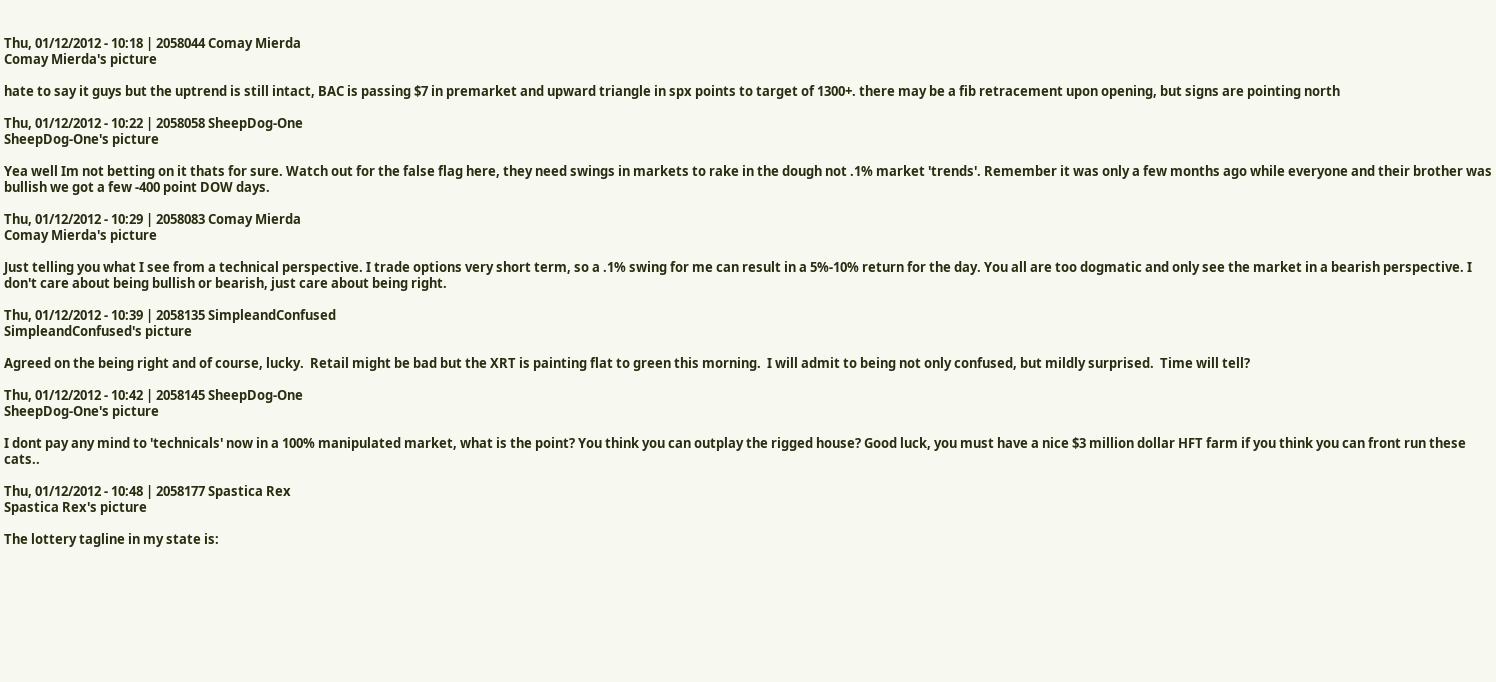Thu, 01/12/2012 - 10:18 | 2058044 Comay Mierda
Comay Mierda's picture

hate to say it guys but the uptrend is still intact, BAC is passing $7 in premarket and upward triangle in spx points to target of 1300+. there may be a fib retracement upon opening, but signs are pointing north

Thu, 01/12/2012 - 10:22 | 2058058 SheepDog-One
SheepDog-One's picture

Yea well Im not betting on it thats for sure. Watch out for the false flag here, they need swings in markets to rake in the dough not .1% market 'trends'. Remember it was only a few months ago while everyone and their brother was bullish we got a few -400 point DOW days.

Thu, 01/12/2012 - 10:29 | 2058083 Comay Mierda
Comay Mierda's picture

Just telling you what I see from a technical perspective. I trade options very short term, so a .1% swing for me can result in a 5%-10% return for the day. You all are too dogmatic and only see the market in a bearish perspective. I don't care about being bullish or bearish, just care about being right.

Thu, 01/12/2012 - 10:39 | 2058135 SimpleandConfused
SimpleandConfused's picture

Agreed on the being right and of course, lucky.  Retail might be bad but the XRT is painting flat to green this morning.  I will admit to being not only confused, but mildly surprised.  Time will tell?

Thu, 01/12/2012 - 10:42 | 2058145 SheepDog-One
SheepDog-One's picture

I dont pay any mind to 'technicals' now in a 100% manipulated market, what is the point? You think you can outplay the rigged house? Good luck, you must have a nice $3 million dollar HFT farm if you think you can front run these cats..

Thu, 01/12/2012 - 10:48 | 2058177 Spastica Rex
Spastica Rex's picture

The lottery tagline in my state is: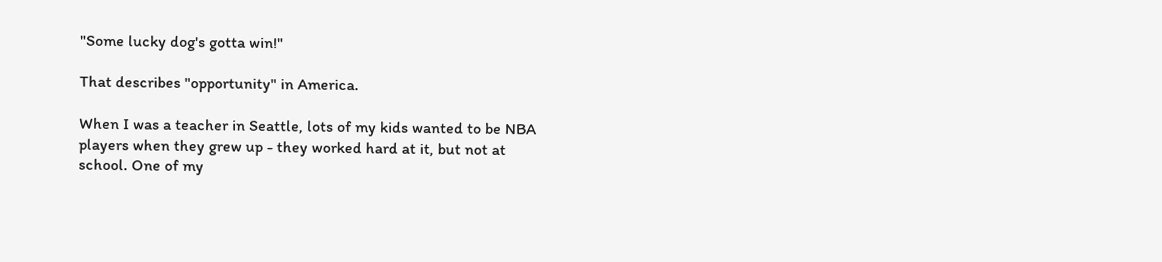"Some lucky dog's gotta win!"

That describes "opportunity" in America.

When I was a teacher in Seattle, lots of my kids wanted to be NBA players when they grew up - they worked hard at it, but not at school. One of my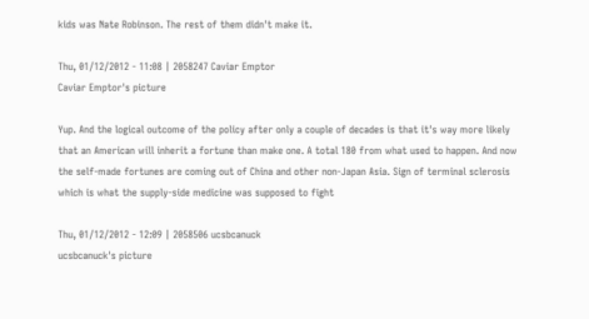kids was Nate Robinson. The rest of them didn't make it.

Thu, 01/12/2012 - 11:08 | 2058247 Caviar Emptor
Caviar Emptor's picture

Yup. And the logical outcome of the policy after only a couple of decades is that it's way more likely that an American will inherit a fortune than make one. A total 180 from what used to happen. And now the self-made fortunes are coming out of China and other non-Japan Asia. Sign of terminal sclerosis which is what the supply-side medicine was supposed to fight

Thu, 01/12/2012 - 12:09 | 2058506 ucsbcanuck
ucsbcanuck's picture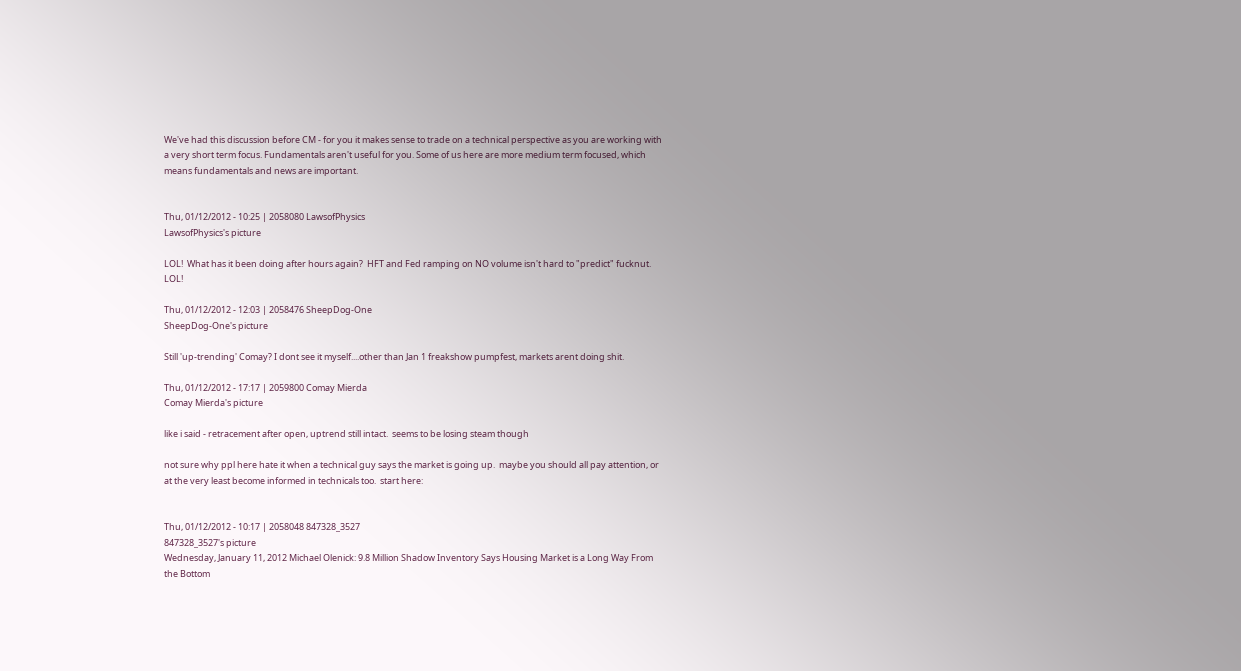We've had this discussion before CM - for you it makes sense to trade on a technical perspective as you are working with a very short term focus. Fundamentals aren't useful for you. Some of us here are more medium term focused, which means fundamentals and news are important.


Thu, 01/12/2012 - 10:25 | 2058080 LawsofPhysics
LawsofPhysics's picture

LOL!  What has it been doing after hours again?  HFT and Fed ramping on NO volume isn't hard to "predict" fucknut.  LOL!

Thu, 01/12/2012 - 12:03 | 2058476 SheepDog-One
SheepDog-One's picture

Still 'up-trending' Comay? I dont see it myself....other than Jan 1 freakshow pumpfest, markets arent doing shit.

Thu, 01/12/2012 - 17:17 | 2059800 Comay Mierda
Comay Mierda's picture

like i said - retracement after open, uptrend still intact.  seems to be losing steam though

not sure why ppl here hate it when a technical guy says the market is going up.  maybe you should all pay attention, or at the very least become informed in technicals too.  start here:


Thu, 01/12/2012 - 10:17 | 2058048 847328_3527
847328_3527's picture
Wednesday, January 11, 2012 Michael Olenick: 9.8 Million Shadow Inventory Says Housing Market is a Long Way From the Bottom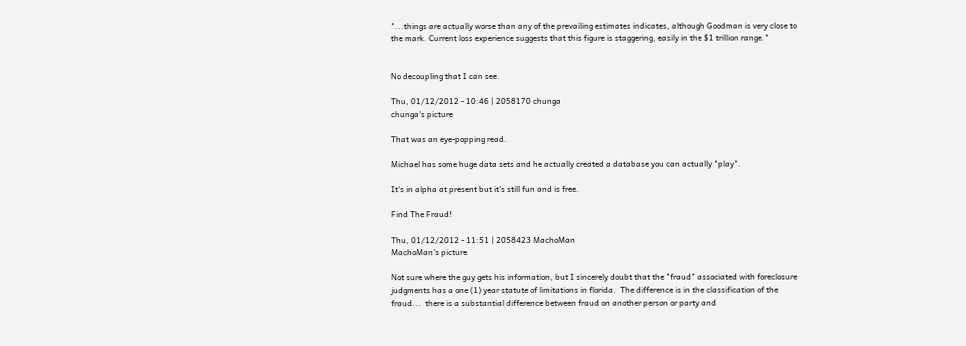"...things are actually worse than any of the prevailing estimates indicates, although Goodman is very close to the mark. Current loss experience suggests that this figure is staggering, easily in the $1 trillion range."


No decoupling that I can see.

Thu, 01/12/2012 - 10:46 | 2058170 chunga
chunga's picture

That was an eye-popping read.

Michael has some huge data sets and he actually created a database you can actually "play".

It's in alpha at present but it's still fun and is free.

Find The Fraud!

Thu, 01/12/2012 - 11:51 | 2058423 MachoMan
MachoMan's picture

Not sure where the guy gets his information, but I sincerely doubt that the "fraud" associated with foreclosure judgments has a one (1) year statute of limitations in florida.  The difference is in the classification of the fraud...  there is a substantial difference between fraud on another person or party and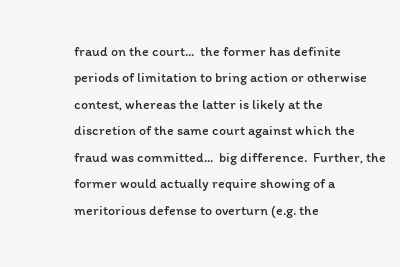fraud on the court...  the former has definite periods of limitation to bring action or otherwise contest, whereas the latter is likely at the discretion of the same court against which the fraud was committed...  big difference.  Further, the former would actually require showing of a meritorious defense to overturn (e.g. the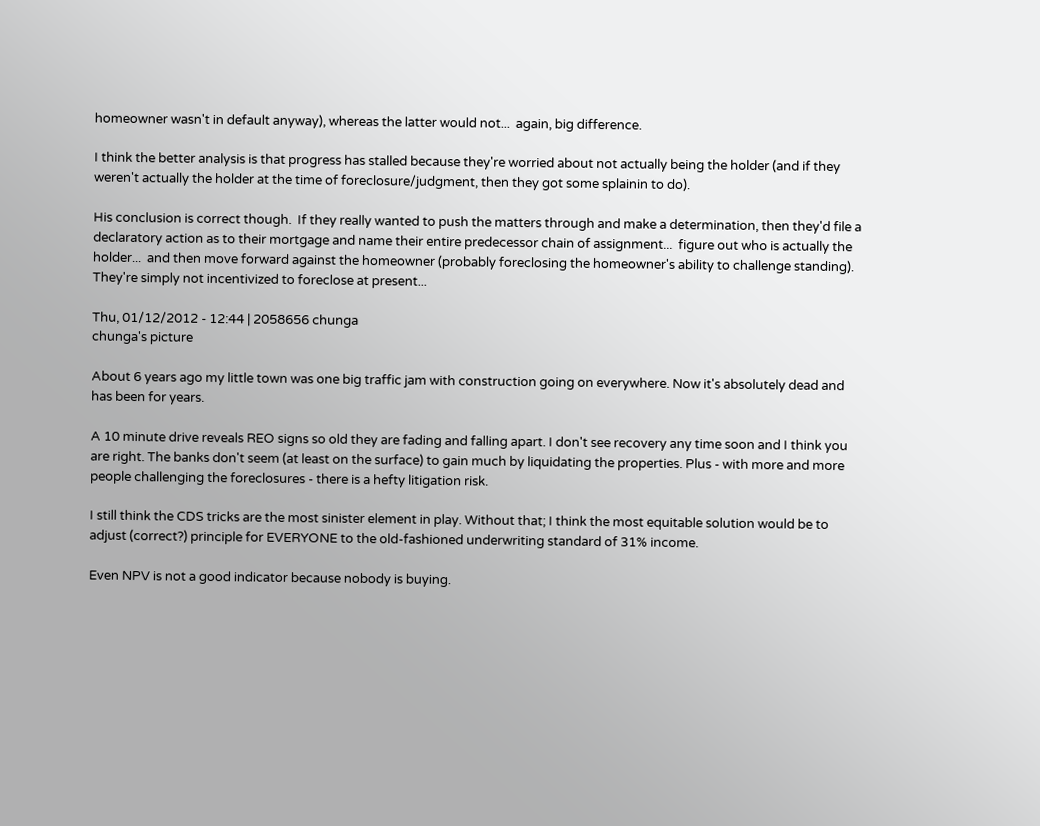homeowner wasn't in default anyway), whereas the latter would not...  again, big difference.

I think the better analysis is that progress has stalled because they're worried about not actually being the holder (and if they weren't actually the holder at the time of foreclosure/judgment, then they got some splainin to do).

His conclusion is correct though.  If they really wanted to push the matters through and make a determination, then they'd file a declaratory action as to their mortgage and name their entire predecessor chain of assignment...  figure out who is actually the holder...  and then move forward against the homeowner (probably foreclosing the homeowner's ability to challenge standing).  They're simply not incentivized to foreclose at present...

Thu, 01/12/2012 - 12:44 | 2058656 chunga
chunga's picture

About 6 years ago my little town was one big traffic jam with construction going on everywhere. Now it's absolutely dead and has been for years.

A 10 minute drive reveals REO signs so old they are fading and falling apart. I don't see recovery any time soon and I think you are right. The banks don't seem (at least on the surface) to gain much by liquidating the properties. Plus - with more and more people challenging the foreclosures - there is a hefty litigation risk.

I still think the CDS tricks are the most sinister element in play. Without that; I think the most equitable solution would be to adjust (correct?) principle for EVERYONE to the old-fashioned underwriting standard of 31% income.

Even NPV is not a good indicator because nobody is buying.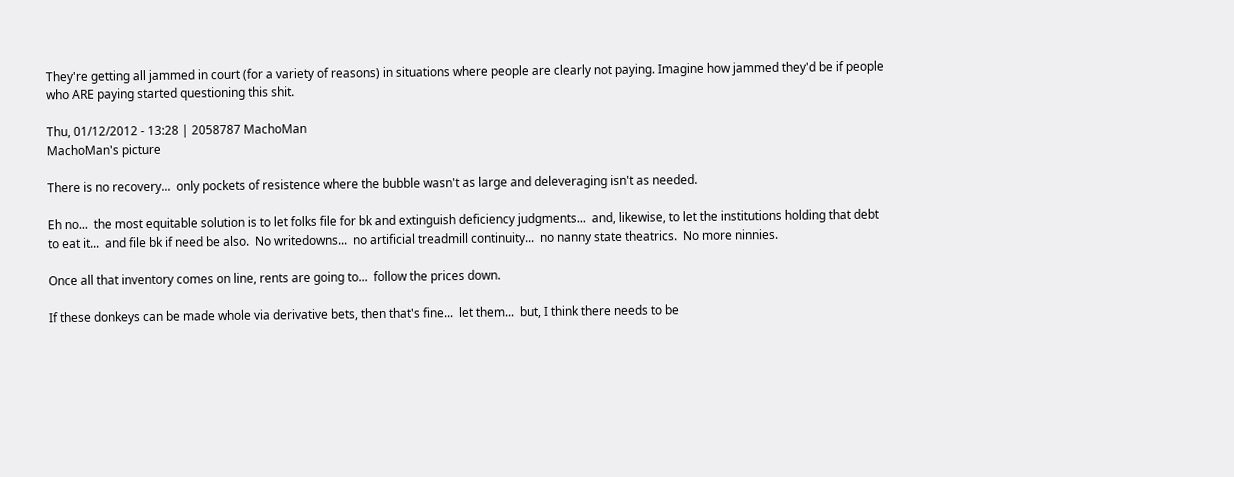They're getting all jammed in court (for a variety of reasons) in situations where people are clearly not paying. Imagine how jammed they'd be if people who ARE paying started questioning this shit.

Thu, 01/12/2012 - 13:28 | 2058787 MachoMan
MachoMan's picture

There is no recovery...  only pockets of resistence where the bubble wasn't as large and deleveraging isn't as needed.

Eh no...  the most equitable solution is to let folks file for bk and extinguish deficiency judgments...  and, likewise, to let the institutions holding that debt to eat it...  and file bk if need be also.  No writedowns...  no artificial treadmill continuity...  no nanny state theatrics.  No more ninnies.

Once all that inventory comes on line, rents are going to...  follow the prices down.

If these donkeys can be made whole via derivative bets, then that's fine...  let them...  but, I think there needs to be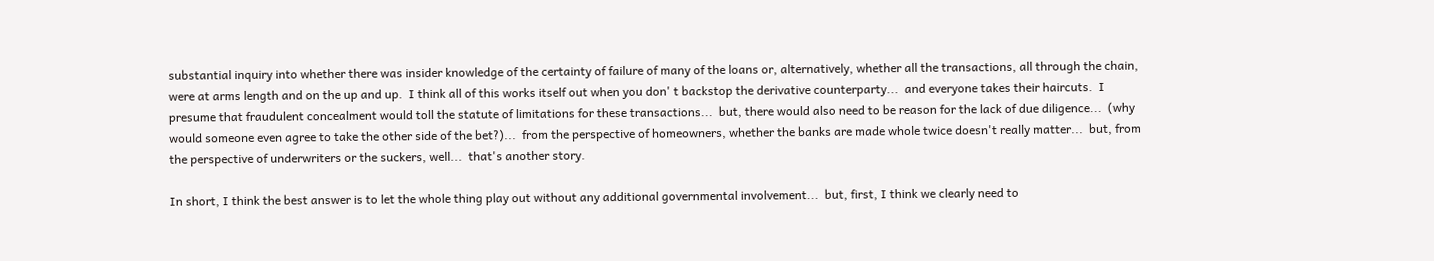substantial inquiry into whether there was insider knowledge of the certainty of failure of many of the loans or, alternatively, whether all the transactions, all through the chain, were at arms length and on the up and up.  I think all of this works itself out when you don' t backstop the derivative counterparty...  and everyone takes their haircuts.  I presume that fraudulent concealment would toll the statute of limitations for these transactions...  but, there would also need to be reason for the lack of due diligence...  (why would someone even agree to take the other side of the bet?)...  from the perspective of homeowners, whether the banks are made whole twice doesn't really matter...  but, from the perspective of underwriters or the suckers, well...  that's another story.

In short, I think the best answer is to let the whole thing play out without any additional governmental involvement...  but, first, I think we clearly need to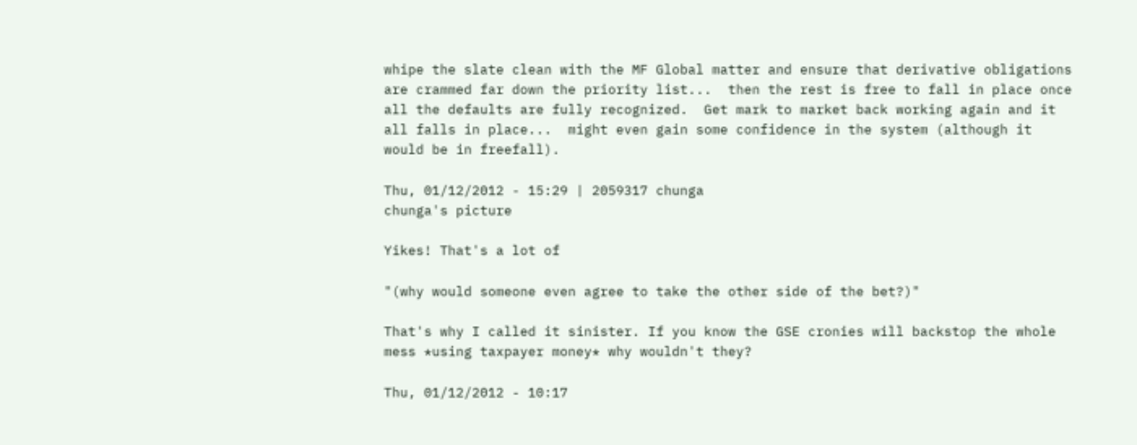whipe the slate clean with the MF Global matter and ensure that derivative obligations are crammed far down the priority list...  then the rest is free to fall in place once all the defaults are fully recognized.  Get mark to market back working again and it all falls in place...  might even gain some confidence in the system (although it would be in freefall).

Thu, 01/12/2012 - 15:29 | 2059317 chunga
chunga's picture

Yikes! That's a lot of

"(why would someone even agree to take the other side of the bet?)"

That's why I called it sinister. If you know the GSE cronies will backstop the whole mess *using taxpayer money* why wouldn't they?

Thu, 01/12/2012 - 10:17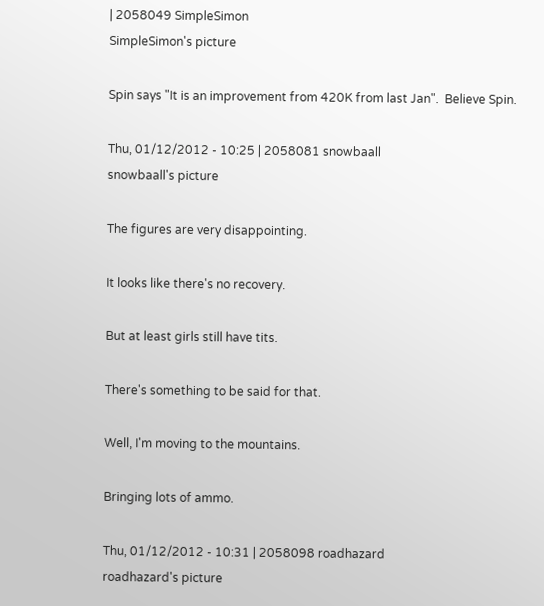| 2058049 SimpleSimon
SimpleSimon's picture

Spin says "It is an improvement from 420K from last Jan".  Believe Spin.

Thu, 01/12/2012 - 10:25 | 2058081 snowbaall
snowbaall's picture

The figures are very disappointing.

It looks like there's no recovery.

But at least girls still have tits.

There's something to be said for that.

Well, I'm moving to the mountains.

Bringing lots of ammo.

Thu, 01/12/2012 - 10:31 | 2058098 roadhazard
roadhazard's picture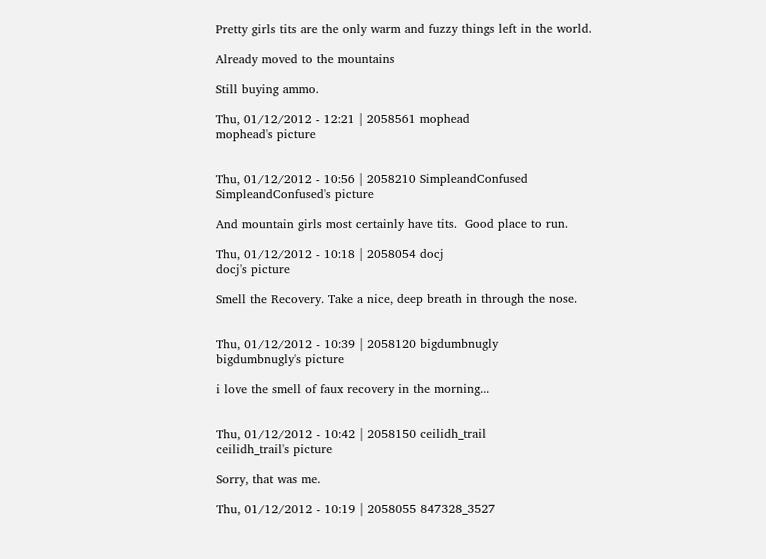Pretty girls tits are the only warm and fuzzy things left in the world.

Already moved to the mountains

Still buying ammo.

Thu, 01/12/2012 - 12:21 | 2058561 mophead
mophead's picture


Thu, 01/12/2012 - 10:56 | 2058210 SimpleandConfused
SimpleandConfused's picture

And mountain girls most certainly have tits.  Good place to run.

Thu, 01/12/2012 - 10:18 | 2058054 docj
docj's picture

Smell the Recovery. Take a nice, deep breath in through the nose.


Thu, 01/12/2012 - 10:39 | 2058120 bigdumbnugly
bigdumbnugly's picture

i love the smell of faux recovery in the morning...


Thu, 01/12/2012 - 10:42 | 2058150 ceilidh_trail
ceilidh_trail's picture

Sorry, that was me.

Thu, 01/12/2012 - 10:19 | 2058055 847328_3527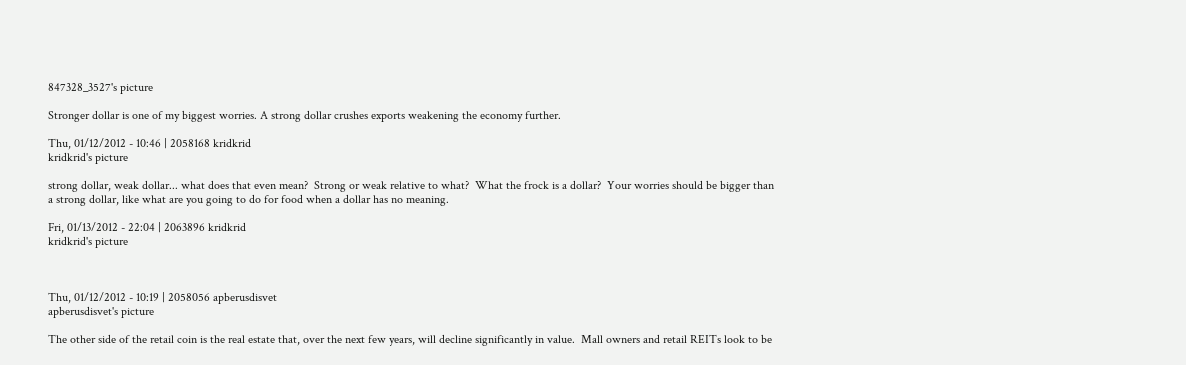847328_3527's picture

Stronger dollar is one of my biggest worries. A strong dollar crushes exports weakening the economy further.

Thu, 01/12/2012 - 10:46 | 2058168 kridkrid
kridkrid's picture

strong dollar, weak dollar... what does that even mean?  Strong or weak relative to what?  What the frock is a dollar?  Your worries should be bigger than a strong dollar, like what are you going to do for food when a dollar has no meaning.

Fri, 01/13/2012 - 22:04 | 2063896 kridkrid
kridkrid's picture



Thu, 01/12/2012 - 10:19 | 2058056 apberusdisvet
apberusdisvet's picture

The other side of the retail coin is the real estate that, over the next few years, will decline significantly in value.  Mall owners and retail REITs look to be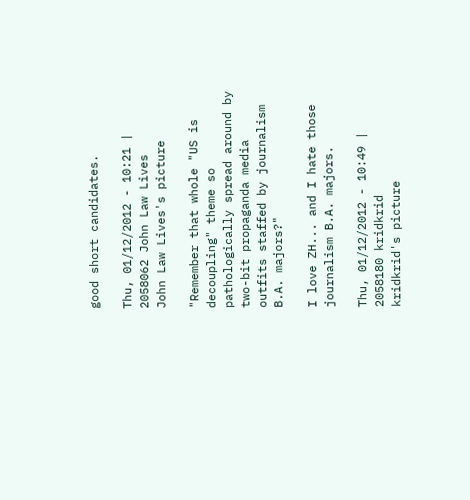good short candidates.

Thu, 01/12/2012 - 10:21 | 2058062 John Law Lives
John Law Lives's picture

"Remember that whole "US is decoupling" theme so pathologically spread around by two-bit propaganda media outfits staffed by journalism B.A. majors?"

I love ZH... and I hate those journalism B.A. majors.

Thu, 01/12/2012 - 10:49 | 2058180 kridkrid
kridkrid's picture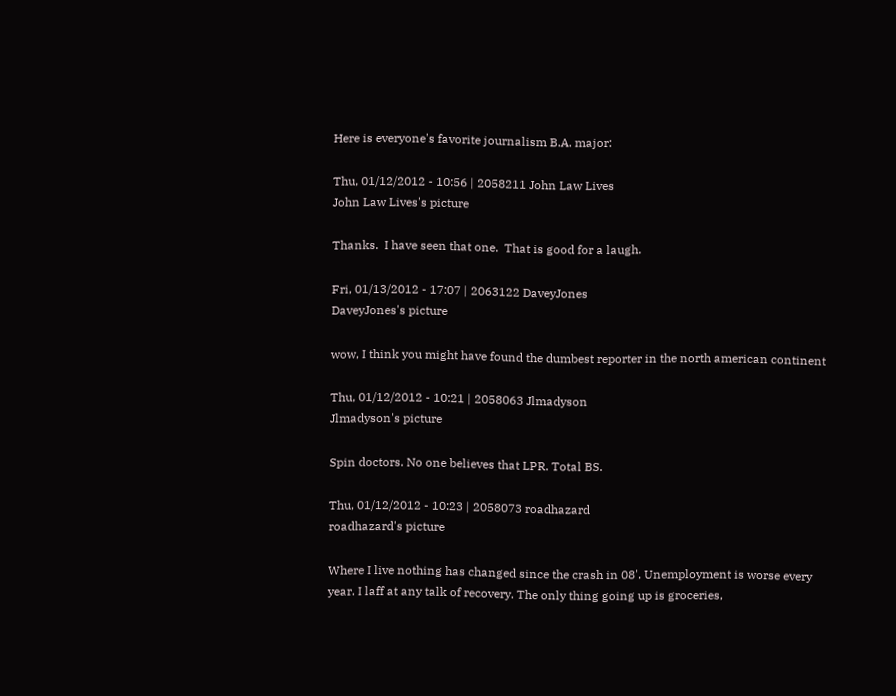Here is everyone's favorite journalism B.A. major:

Thu, 01/12/2012 - 10:56 | 2058211 John Law Lives
John Law Lives's picture

Thanks.  I have seen that one.  That is good for a laugh.

Fri, 01/13/2012 - 17:07 | 2063122 DaveyJones
DaveyJones's picture

wow, I think you might have found the dumbest reporter in the north american continent

Thu, 01/12/2012 - 10:21 | 2058063 Jlmadyson
Jlmadyson's picture

Spin doctors. No one believes that LPR. Total BS.

Thu, 01/12/2012 - 10:23 | 2058073 roadhazard
roadhazard's picture

Where I live nothing has changed since the crash in 08'. Unemployment is worse every year. I laff at any talk of recovery. The only thing going up is groceries,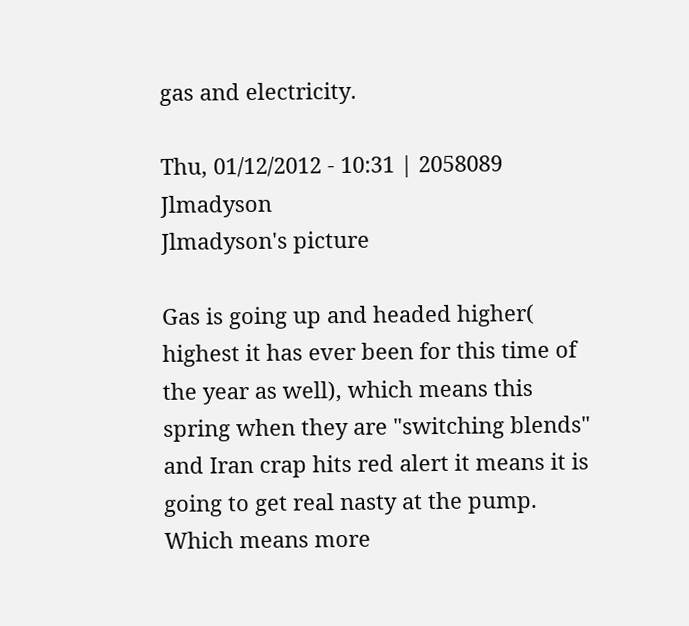gas and electricity.

Thu, 01/12/2012 - 10:31 | 2058089 Jlmadyson
Jlmadyson's picture

Gas is going up and headed higher( highest it has ever been for this time of the year as well), which means this spring when they are "switching blends" and Iran crap hits red alert it means it is going to get real nasty at the pump. Which means more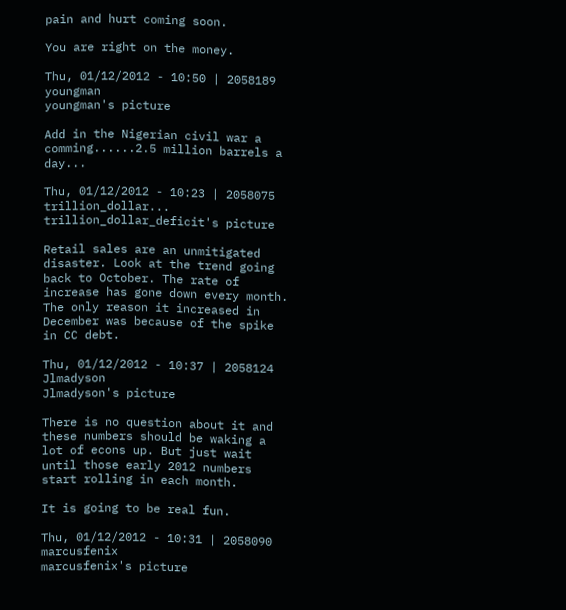pain and hurt coming soon.

You are right on the money.

Thu, 01/12/2012 - 10:50 | 2058189 youngman
youngman's picture

Add in the Nigerian civil war a comming......2.5 million barrels a day...

Thu, 01/12/2012 - 10:23 | 2058075 trillion_dollar...
trillion_dollar_deficit's picture

Retail sales are an unmitigated disaster. Look at the trend going back to October. The rate of increase has gone down every month. The only reason it increased in December was because of the spike in CC debt.

Thu, 01/12/2012 - 10:37 | 2058124 Jlmadyson
Jlmadyson's picture

There is no question about it and these numbers should be waking a lot of econs up. But just wait until those early 2012 numbers start rolling in each month.

It is going to be real fun.

Thu, 01/12/2012 - 10:31 | 2058090 marcusfenix
marcusfenix's picture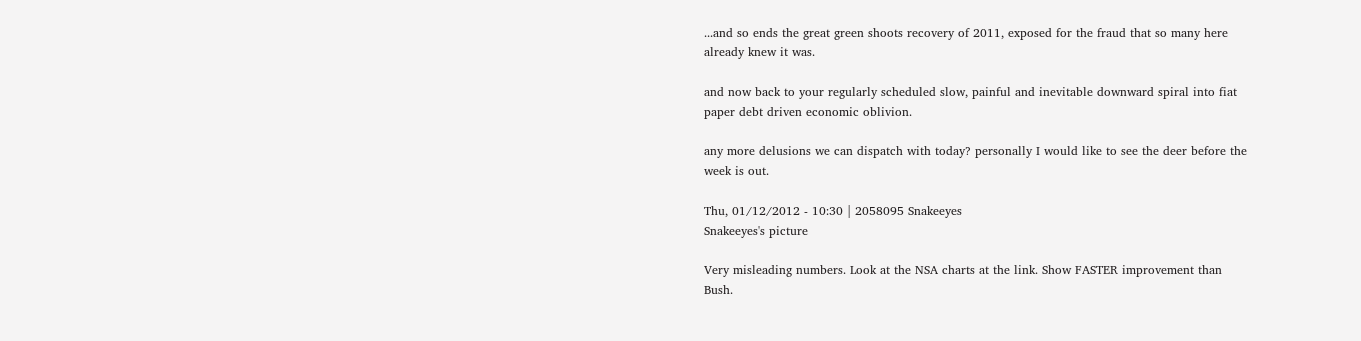...and so ends the great green shoots recovery of 2011, exposed for the fraud that so many here already knew it was.

and now back to your regularly scheduled slow, painful and inevitable downward spiral into fiat paper debt driven economic oblivion.

any more delusions we can dispatch with today? personally I would like to see the deer before the week is out.

Thu, 01/12/2012 - 10:30 | 2058095 Snakeeyes
Snakeeyes's picture

Very misleading numbers. Look at the NSA charts at the link. Show FASTER improvement than Bush.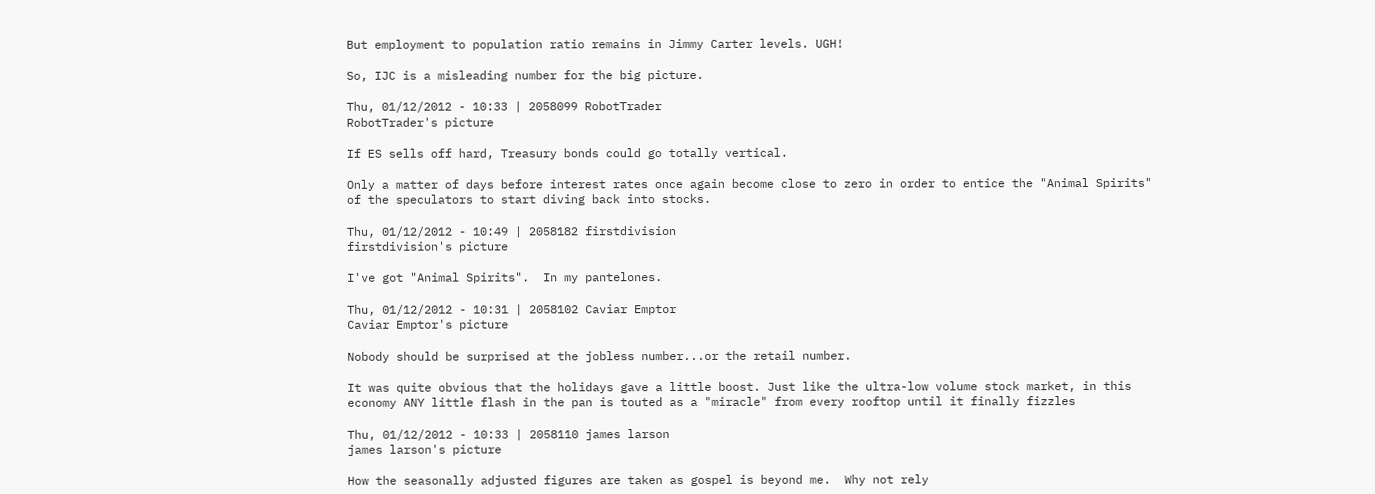But employment to population ratio remains in Jimmy Carter levels. UGH!

So, IJC is a misleading number for the big picture.

Thu, 01/12/2012 - 10:33 | 2058099 RobotTrader
RobotTrader's picture

If ES sells off hard, Treasury bonds could go totally vertical.

Only a matter of days before interest rates once again become close to zero in order to entice the "Animal Spirits" of the speculators to start diving back into stocks.

Thu, 01/12/2012 - 10:49 | 2058182 firstdivision
firstdivision's picture

I've got "Animal Spirits".  In my pantelones.

Thu, 01/12/2012 - 10:31 | 2058102 Caviar Emptor
Caviar Emptor's picture

Nobody should be surprised at the jobless number...or the retail number.

It was quite obvious that the holidays gave a little boost. Just like the ultra-low volume stock market, in this economy ANY little flash in the pan is touted as a "miracle" from every rooftop until it finally fizzles

Thu, 01/12/2012 - 10:33 | 2058110 james larson
james larson's picture

How the seasonally adjusted figures are taken as gospel is beyond me.  Why not rely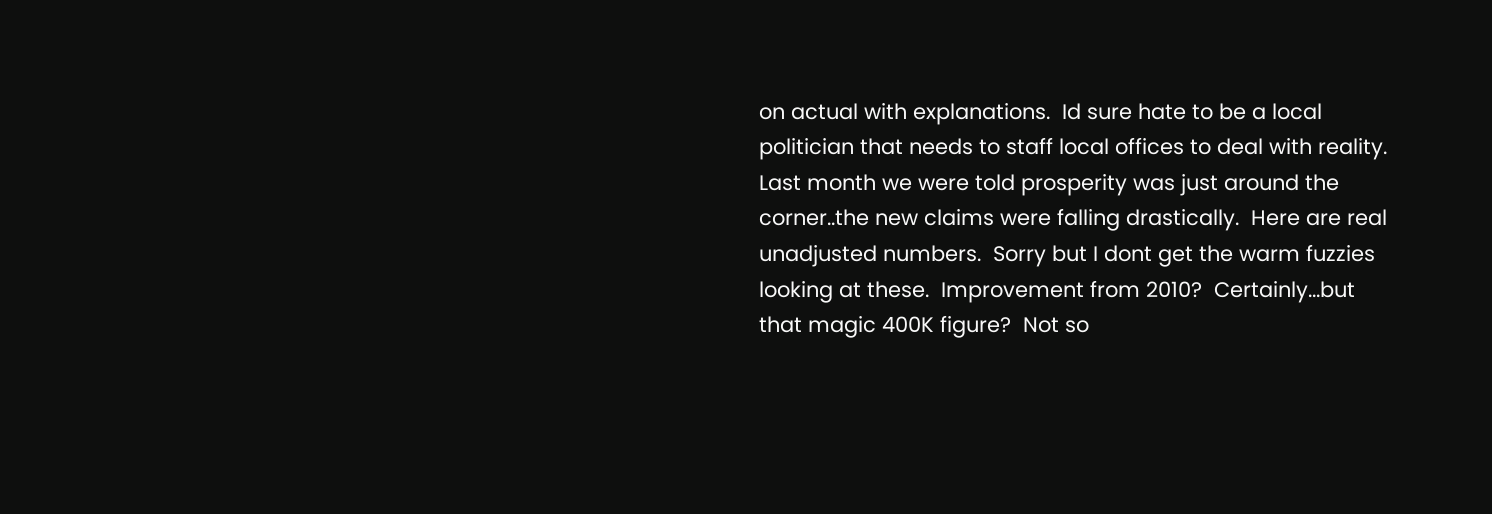on actual with explanations.  Id sure hate to be a local politician that needs to staff local offices to deal with reality.  Last month we were told prosperity was just around the corner..the new claims were falling drastically.  Here are real unadjusted numbers.  Sorry but I dont get the warm fuzzies looking at these.  Improvement from 2010?  Certainly...but that magic 400K figure?  Not so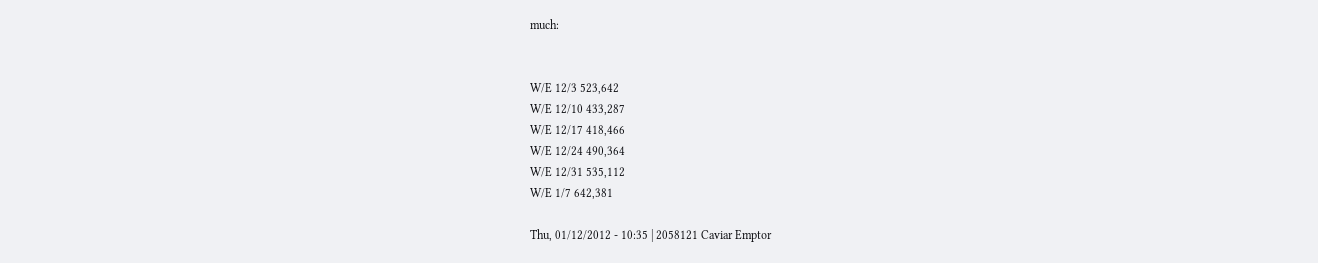much:


W/E 12/3 523,642
W/E 12/10 433,287
W/E 12/17 418,466
W/E 12/24 490,364
W/E 12/31 535,112
W/E 1/7 642,381

Thu, 01/12/2012 - 10:35 | 2058121 Caviar Emptor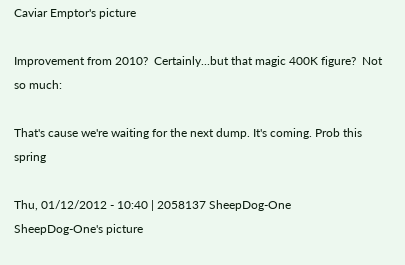Caviar Emptor's picture

Improvement from 2010?  Certainly...but that magic 400K figure?  Not so much:

That's cause we're waiting for the next dump. It's coming. Prob this spring

Thu, 01/12/2012 - 10:40 | 2058137 SheepDog-One
SheepDog-One's picture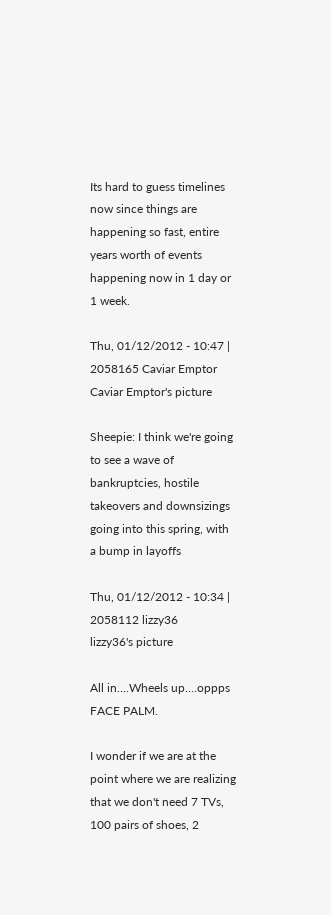Its hard to guess timelines now since things are happening so fast, entire years worth of events happening now in 1 day or 1 week.

Thu, 01/12/2012 - 10:47 | 2058165 Caviar Emptor
Caviar Emptor's picture

Sheepie: I think we're going to see a wave of bankruptcies, hostile takeovers and downsizings  going into this spring, with a bump in layoffs

Thu, 01/12/2012 - 10:34 | 2058112 lizzy36
lizzy36's picture

All in....Wheels up....oppps FACE PALM.

I wonder if we are at the point where we are realizing that we don't need 7 TVs, 100 pairs of shoes, 2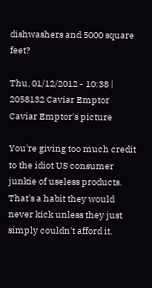dishwashers and 5000 square feet?

Thu, 01/12/2012 - 10:38 | 2058132 Caviar Emptor
Caviar Emptor's picture

You're giving too much credit to the idiot US consumer junkie of useless products. That's a habit they would never kick unless they just simply couldn't afford it.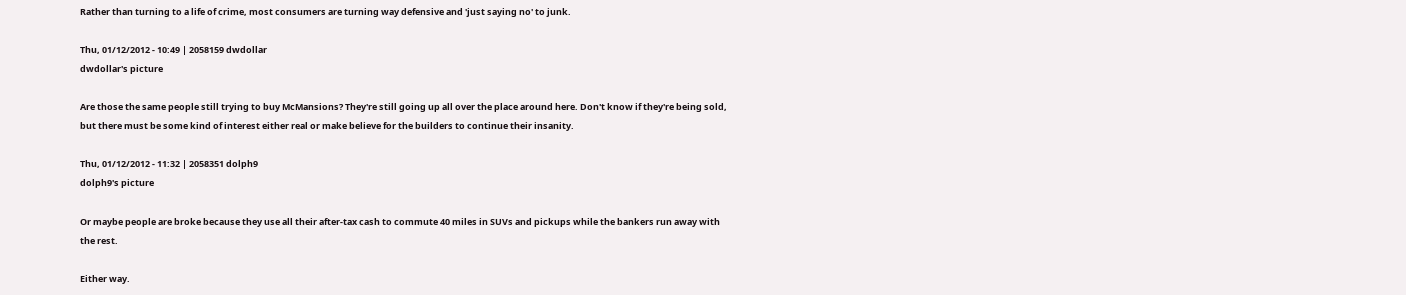Rather than turning to a life of crime, most consumers are turning way defensive and 'just saying no' to junk.

Thu, 01/12/2012 - 10:49 | 2058159 dwdollar
dwdollar's picture

Are those the same people still trying to buy McMansions? They're still going up all over the place around here. Don't know if they're being sold, but there must be some kind of interest either real or make believe for the builders to continue their insanity.

Thu, 01/12/2012 - 11:32 | 2058351 dolph9
dolph9's picture

Or maybe people are broke because they use all their after-tax cash to commute 40 miles in SUVs and pickups while the bankers run away with the rest.

Either way.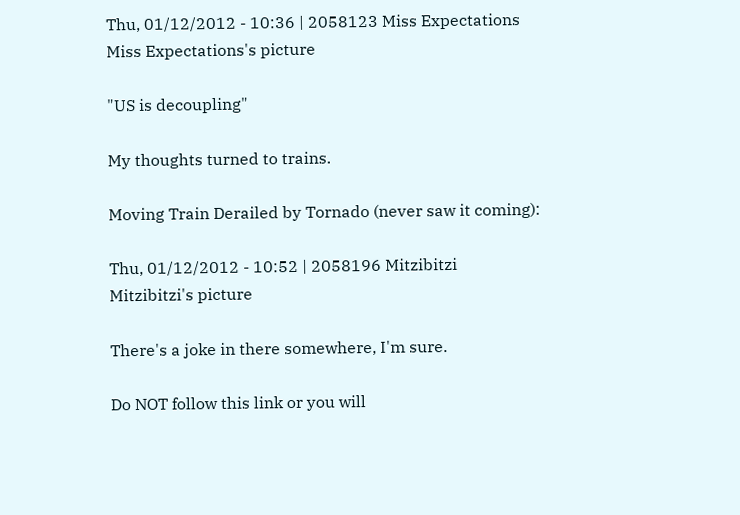Thu, 01/12/2012 - 10:36 | 2058123 Miss Expectations
Miss Expectations's picture

"US is decoupling"

My thoughts turned to trains.

Moving Train Derailed by Tornado (never saw it coming):

Thu, 01/12/2012 - 10:52 | 2058196 Mitzibitzi
Mitzibitzi's picture

There's a joke in there somewhere, I'm sure.

Do NOT follow this link or you will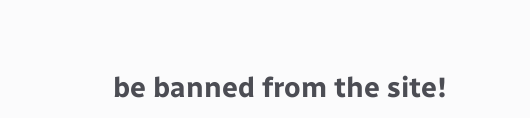be banned from the site!